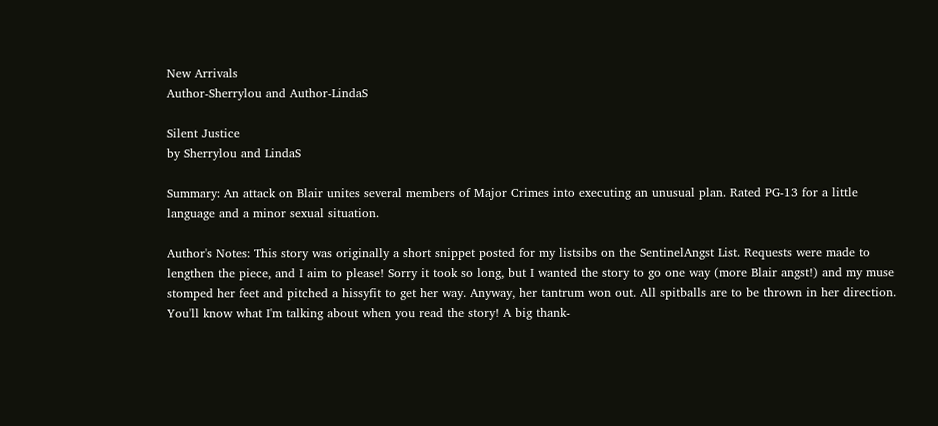New Arrivals
Author-Sherrylou and Author-LindaS

Silent Justice
by Sherrylou and LindaS

Summary: An attack on Blair unites several members of Major Crimes into executing an unusual plan. Rated PG-13 for a little language and a minor sexual situation.

Author's Notes: This story was originally a short snippet posted for my listsibs on the SentinelAngst List. Requests were made to lengthen the piece, and I aim to please! Sorry it took so long, but I wanted the story to go one way (more Blair angst!) and my muse stomped her feet and pitched a hissyfit to get her way. Anyway, her tantrum won out. All spitballs are to be thrown in her direction. You'll know what I'm talking about when you read the story! A big thank-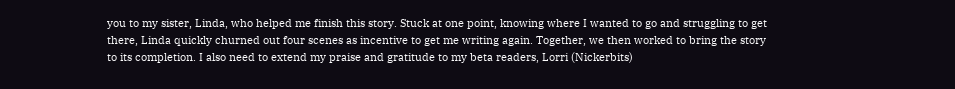you to my sister, Linda, who helped me finish this story. Stuck at one point, knowing where I wanted to go and struggling to get there, Linda quickly churned out four scenes as incentive to get me writing again. Together, we then worked to bring the story to its completion. I also need to extend my praise and gratitude to my beta readers, Lorri (Nickerbits)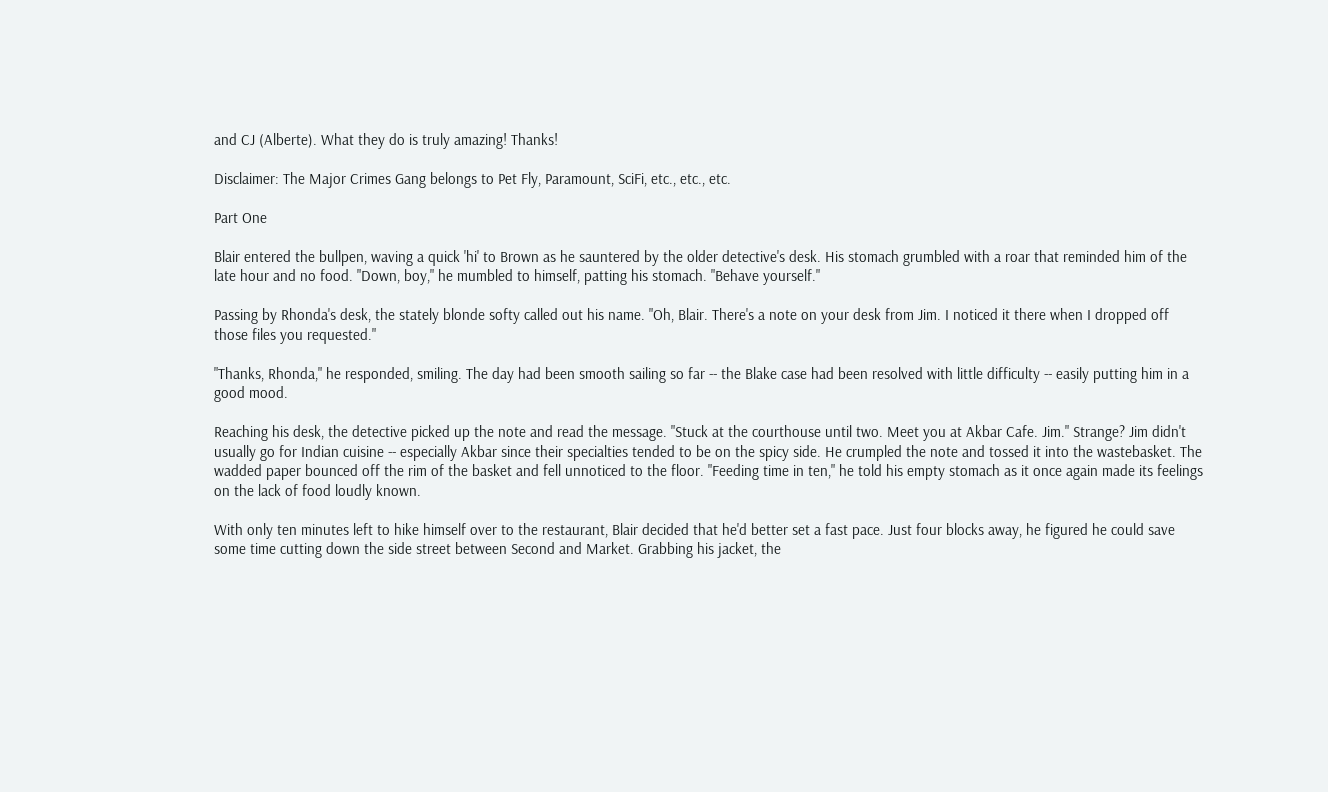and CJ (Alberte). What they do is truly amazing! Thanks!

Disclaimer: The Major Crimes Gang belongs to Pet Fly, Paramount, SciFi, etc., etc., etc.

Part One

Blair entered the bullpen, waving a quick 'hi' to Brown as he sauntered by the older detective's desk. His stomach grumbled with a roar that reminded him of the late hour and no food. "Down, boy," he mumbled to himself, patting his stomach. "Behave yourself."

Passing by Rhonda's desk, the stately blonde softy called out his name. "Oh, Blair. There's a note on your desk from Jim. I noticed it there when I dropped off those files you requested."

"Thanks, Rhonda," he responded, smiling. The day had been smooth sailing so far -- the Blake case had been resolved with little difficulty -- easily putting him in a good mood.

Reaching his desk, the detective picked up the note and read the message. "Stuck at the courthouse until two. Meet you at Akbar Cafe. Jim." Strange? Jim didn't usually go for Indian cuisine -- especially Akbar since their specialties tended to be on the spicy side. He crumpled the note and tossed it into the wastebasket. The wadded paper bounced off the rim of the basket and fell unnoticed to the floor. "Feeding time in ten," he told his empty stomach as it once again made its feelings on the lack of food loudly known.

With only ten minutes left to hike himself over to the restaurant, Blair decided that he'd better set a fast pace. Just four blocks away, he figured he could save some time cutting down the side street between Second and Market. Grabbing his jacket, the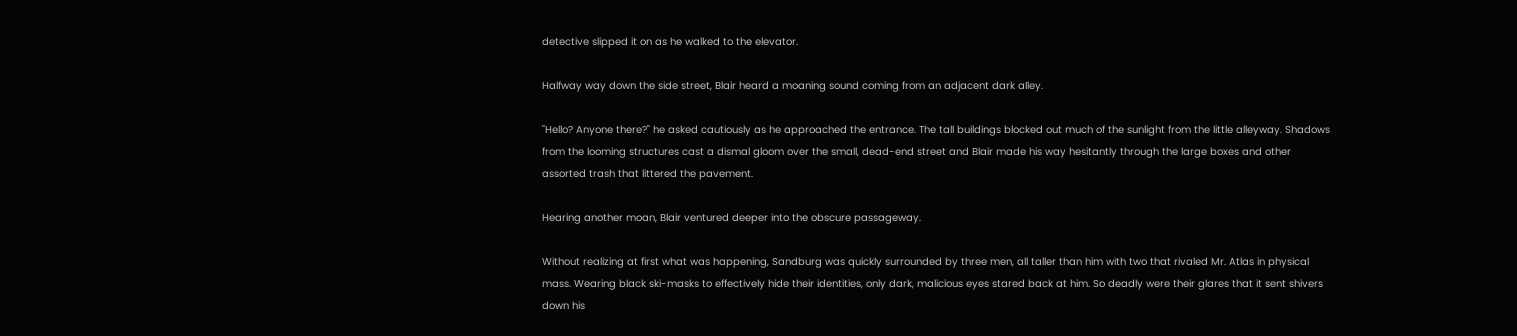detective slipped it on as he walked to the elevator.

Halfway way down the side street, Blair heard a moaning sound coming from an adjacent dark alley.

"Hello? Anyone there?" he asked cautiously as he approached the entrance. The tall buildings blocked out much of the sunlight from the little alleyway. Shadows from the looming structures cast a dismal gloom over the small, dead-end street and Blair made his way hesitantly through the large boxes and other assorted trash that littered the pavement.

Hearing another moan, Blair ventured deeper into the obscure passageway.

Without realizing at first what was happening, Sandburg was quickly surrounded by three men, all taller than him with two that rivaled Mr. Atlas in physical mass. Wearing black ski-masks to effectively hide their identities, only dark, malicious eyes stared back at him. So deadly were their glares that it sent shivers down his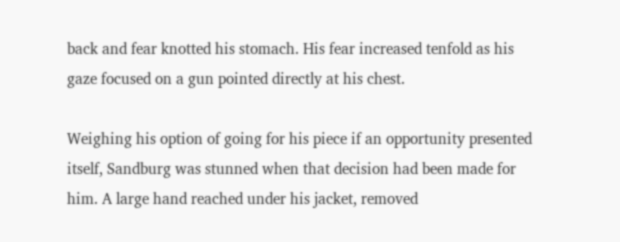back and fear knotted his stomach. His fear increased tenfold as his gaze focused on a gun pointed directly at his chest.

Weighing his option of going for his piece if an opportunity presented itself, Sandburg was stunned when that decision had been made for him. A large hand reached under his jacket, removed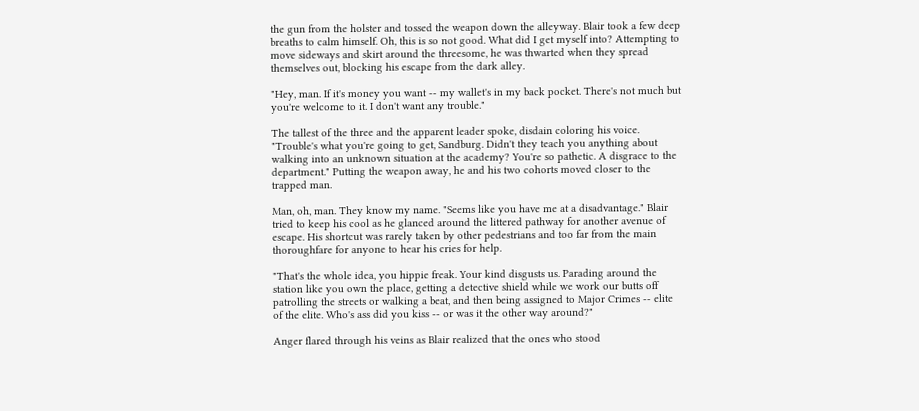the gun from the holster and tossed the weapon down the alleyway. Blair took a few deep breaths to calm himself. Oh, this is so not good. What did I get myself into? Attempting to move sideways and skirt around the threesome, he was thwarted when they spread themselves out, blocking his escape from the dark alley.

"Hey, man. If it's money you want -- my wallet's in my back pocket. There's not much but you're welcome to it. I don't want any trouble."

The tallest of the three and the apparent leader spoke, disdain coloring his voice. "Trouble's what you're going to get, Sandburg. Didn't they teach you anything about walking into an unknown situation at the academy? You're so pathetic. A disgrace to the department." Putting the weapon away, he and his two cohorts moved closer to the trapped man.

Man, oh, man. They know my name. "Seems like you have me at a disadvantage." Blair tried to keep his cool as he glanced around the littered pathway for another avenue of escape. His shortcut was rarely taken by other pedestrians and too far from the main thoroughfare for anyone to hear his cries for help.

"That's the whole idea, you hippie freak. Your kind disgusts us. Parading around the station like you own the place, getting a detective shield while we work our butts off patrolling the streets or walking a beat, and then being assigned to Major Crimes -- elite of the elite. Who's ass did you kiss -- or was it the other way around?"

Anger flared through his veins as Blair realized that the ones who stood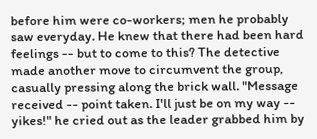before him were co-workers; men he probably saw everyday. He knew that there had been hard feelings -- but to come to this? The detective made another move to circumvent the group, casually pressing along the brick wall. "Message received -- point taken. I'll just be on my way -- yikes!" he cried out as the leader grabbed him by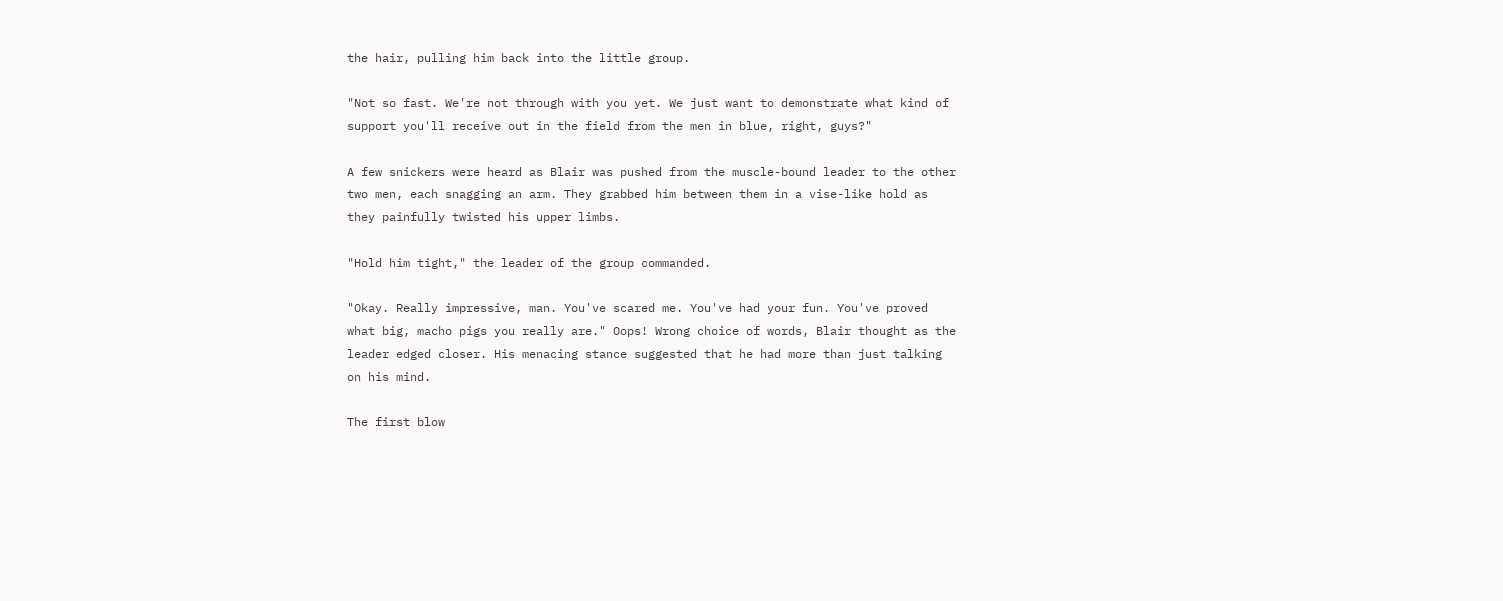the hair, pulling him back into the little group.

"Not so fast. We're not through with you yet. We just want to demonstrate what kind of support you'll receive out in the field from the men in blue, right, guys?"

A few snickers were heard as Blair was pushed from the muscle-bound leader to the other two men, each snagging an arm. They grabbed him between them in a vise-like hold as they painfully twisted his upper limbs.

"Hold him tight," the leader of the group commanded.

"Okay. Really impressive, man. You've scared me. You've had your fun. You've proved what big, macho pigs you really are." Oops! Wrong choice of words, Blair thought as the leader edged closer. His menacing stance suggested that he had more than just talking on his mind.

The first blow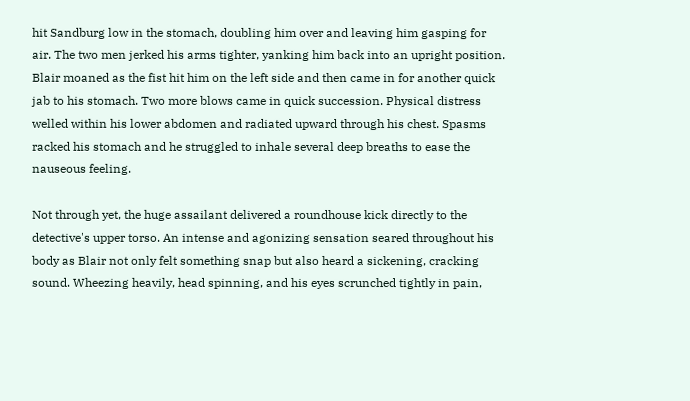hit Sandburg low in the stomach, doubling him over and leaving him gasping for air. The two men jerked his arms tighter, yanking him back into an upright position. Blair moaned as the fist hit him on the left side and then came in for another quick jab to his stomach. Two more blows came in quick succession. Physical distress welled within his lower abdomen and radiated upward through his chest. Spasms racked his stomach and he struggled to inhale several deep breaths to ease the nauseous feeling.

Not through yet, the huge assailant delivered a roundhouse kick directly to the detective's upper torso. An intense and agonizing sensation seared throughout his body as Blair not only felt something snap but also heard a sickening, cracking sound. Wheezing heavily, head spinning, and his eyes scrunched tightly in pain,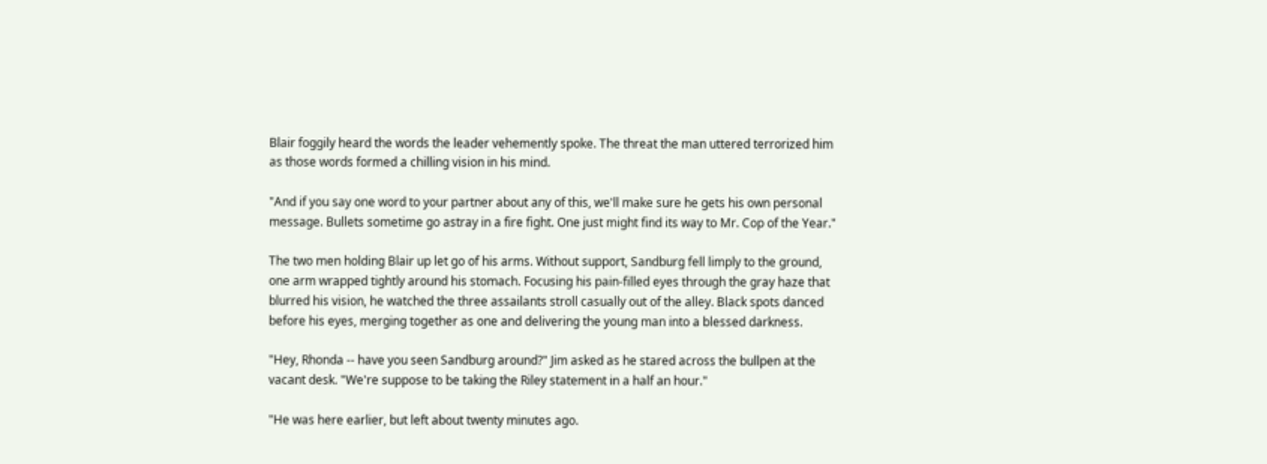Blair foggily heard the words the leader vehemently spoke. The threat the man uttered terrorized him as those words formed a chilling vision in his mind.

"And if you say one word to your partner about any of this, we'll make sure he gets his own personal message. Bullets sometime go astray in a fire fight. One just might find its way to Mr. Cop of the Year."

The two men holding Blair up let go of his arms. Without support, Sandburg fell limply to the ground, one arm wrapped tightly around his stomach. Focusing his pain-filled eyes through the gray haze that blurred his vision, he watched the three assailants stroll casually out of the alley. Black spots danced before his eyes, merging together as one and delivering the young man into a blessed darkness.

"Hey, Rhonda -- have you seen Sandburg around?" Jim asked as he stared across the bullpen at the vacant desk. "We're suppose to be taking the Riley statement in a half an hour."

"He was here earlier, but left about twenty minutes ago.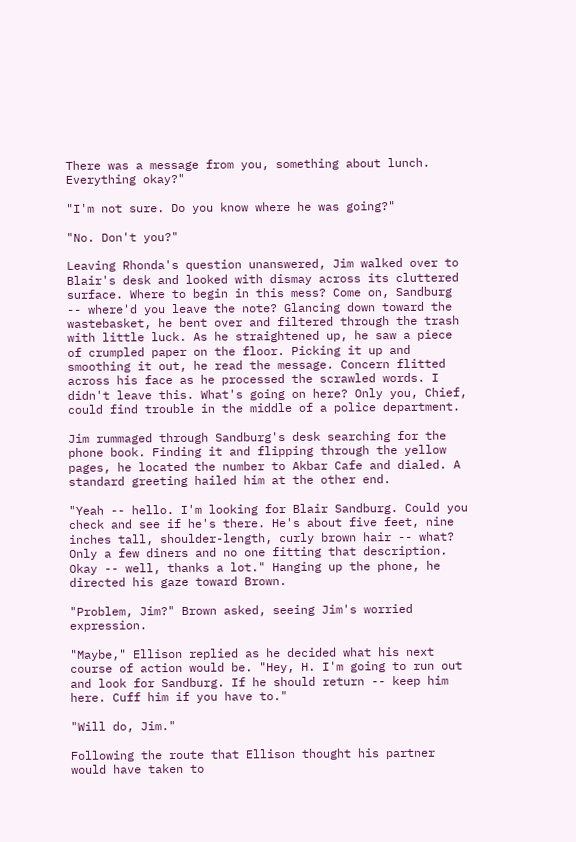There was a message from you, something about lunch. Everything okay?"

"I'm not sure. Do you know where he was going?"

"No. Don't you?"

Leaving Rhonda's question unanswered, Jim walked over to Blair's desk and looked with dismay across its cluttered surface. Where to begin in this mess? Come on, Sandburg -- where'd you leave the note? Glancing down toward the wastebasket, he bent over and filtered through the trash with little luck. As he straightened up, he saw a piece of crumpled paper on the floor. Picking it up and smoothing it out, he read the message. Concern flitted across his face as he processed the scrawled words. I didn't leave this. What's going on here? Only you, Chief, could find trouble in the middle of a police department.

Jim rummaged through Sandburg's desk searching for the phone book. Finding it and flipping through the yellow pages, he located the number to Akbar Cafe and dialed. A standard greeting hailed him at the other end.

"Yeah -- hello. I'm looking for Blair Sandburg. Could you check and see if he's there. He's about five feet, nine inches tall, shoulder-length, curly brown hair -- what? Only a few diners and no one fitting that description. Okay -- well, thanks a lot." Hanging up the phone, he directed his gaze toward Brown.

"Problem, Jim?" Brown asked, seeing Jim's worried expression.

"Maybe," Ellison replied as he decided what his next course of action would be. "Hey, H. I'm going to run out and look for Sandburg. If he should return -- keep him here. Cuff him if you have to."

"Will do, Jim."

Following the route that Ellison thought his partner would have taken to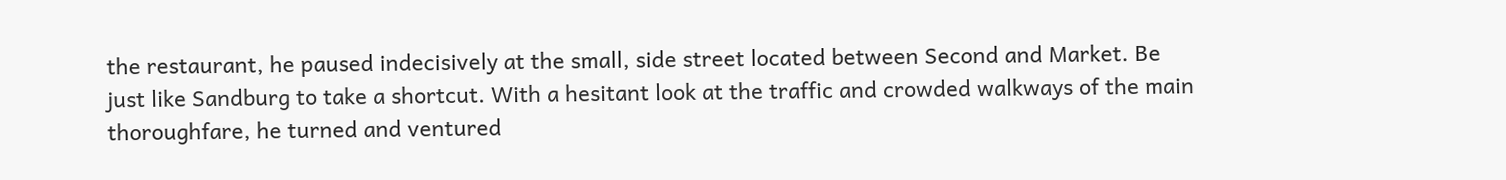the restaurant, he paused indecisively at the small, side street located between Second and Market. Be just like Sandburg to take a shortcut. With a hesitant look at the traffic and crowded walkways of the main thoroughfare, he turned and ventured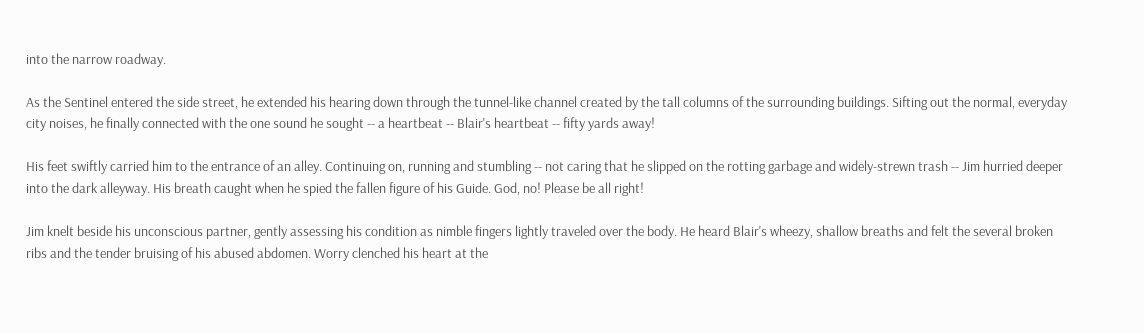into the narrow roadway.

As the Sentinel entered the side street, he extended his hearing down through the tunnel-like channel created by the tall columns of the surrounding buildings. Sifting out the normal, everyday city noises, he finally connected with the one sound he sought -- a heartbeat -- Blair's heartbeat -- fifty yards away!

His feet swiftly carried him to the entrance of an alley. Continuing on, running and stumbling -- not caring that he slipped on the rotting garbage and widely-strewn trash -- Jim hurried deeper into the dark alleyway. His breath caught when he spied the fallen figure of his Guide. God, no! Please be all right!

Jim knelt beside his unconscious partner, gently assessing his condition as nimble fingers lightly traveled over the body. He heard Blair's wheezy, shallow breaths and felt the several broken ribs and the tender bruising of his abused abdomen. Worry clenched his heart at the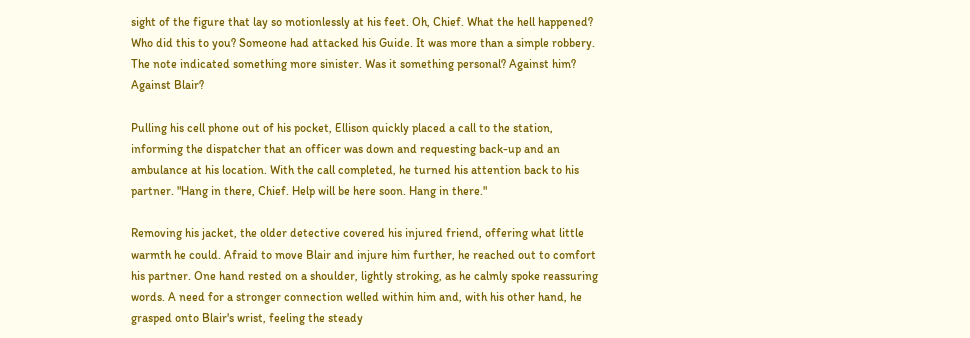sight of the figure that lay so motionlessly at his feet. Oh, Chief. What the hell happened? Who did this to you? Someone had attacked his Guide. It was more than a simple robbery. The note indicated something more sinister. Was it something personal? Against him? Against Blair?

Pulling his cell phone out of his pocket, Ellison quickly placed a call to the station, informing the dispatcher that an officer was down and requesting back-up and an ambulance at his location. With the call completed, he turned his attention back to his partner. "Hang in there, Chief. Help will be here soon. Hang in there."

Removing his jacket, the older detective covered his injured friend, offering what little warmth he could. Afraid to move Blair and injure him further, he reached out to comfort his partner. One hand rested on a shoulder, lightly stroking, as he calmly spoke reassuring words. A need for a stronger connection welled within him and, with his other hand, he grasped onto Blair's wrist, feeling the steady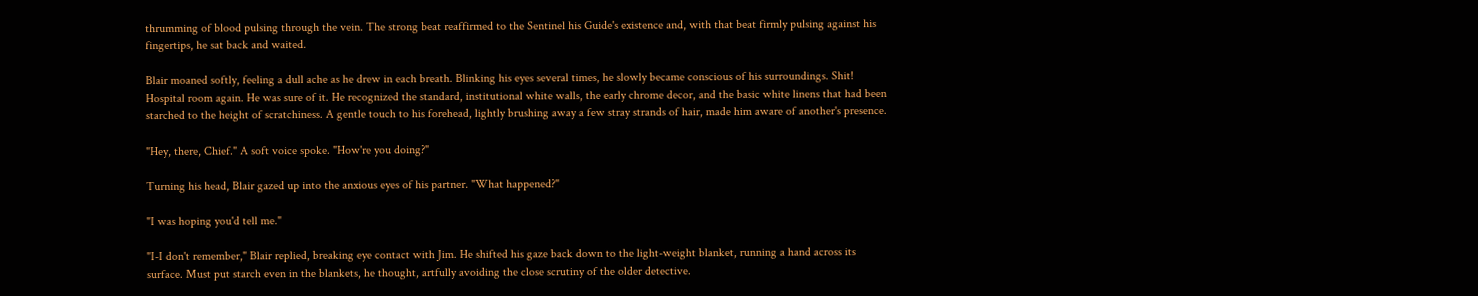thrumming of blood pulsing through the vein. The strong beat reaffirmed to the Sentinel his Guide's existence and, with that beat firmly pulsing against his fingertips, he sat back and waited.

Blair moaned softly, feeling a dull ache as he drew in each breath. Blinking his eyes several times, he slowly became conscious of his surroundings. Shit! Hospital room again. He was sure of it. He recognized the standard, institutional white walls, the early chrome decor, and the basic white linens that had been starched to the height of scratchiness. A gentle touch to his forehead, lightly brushing away a few stray strands of hair, made him aware of another's presence.

"Hey, there, Chief." A soft voice spoke. "How're you doing?"

Turning his head, Blair gazed up into the anxious eyes of his partner. "What happened?"

"I was hoping you'd tell me."

"I-I don't remember," Blair replied, breaking eye contact with Jim. He shifted his gaze back down to the light-weight blanket, running a hand across its surface. Must put starch even in the blankets, he thought, artfully avoiding the close scrutiny of the older detective.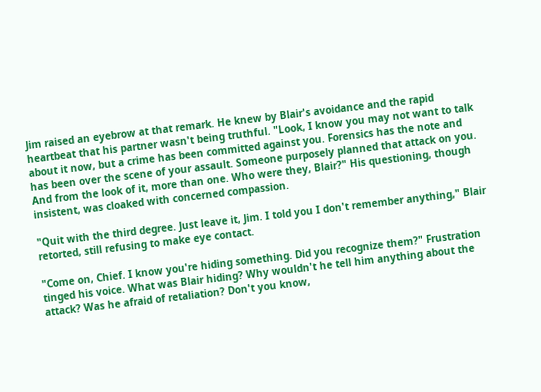Jim raised an eyebrow at that remark. He knew by Blair's avoidance and the rapid heartbeat that his partner wasn't being truthful. "Look, I know you may not want to talk about it now, but a crime has been committed against you. Forensics has the note and has been over the scene of your assault. Someone purposely planned that attack on you. And from the look of it, more than one. Who were they, Blair?" His questioning, though insistent, was cloaked with concerned compassion.

"Quit with the third degree. Just leave it, Jim. I told you I don't remember anything," Blair retorted, still refusing to make eye contact.

"Come on, Chief. I know you're hiding something. Did you recognize them?" Frustration tinged his voice. What was Blair hiding? Why wouldn't he tell him anything about the attack? Was he afraid of retaliation? Don't you know,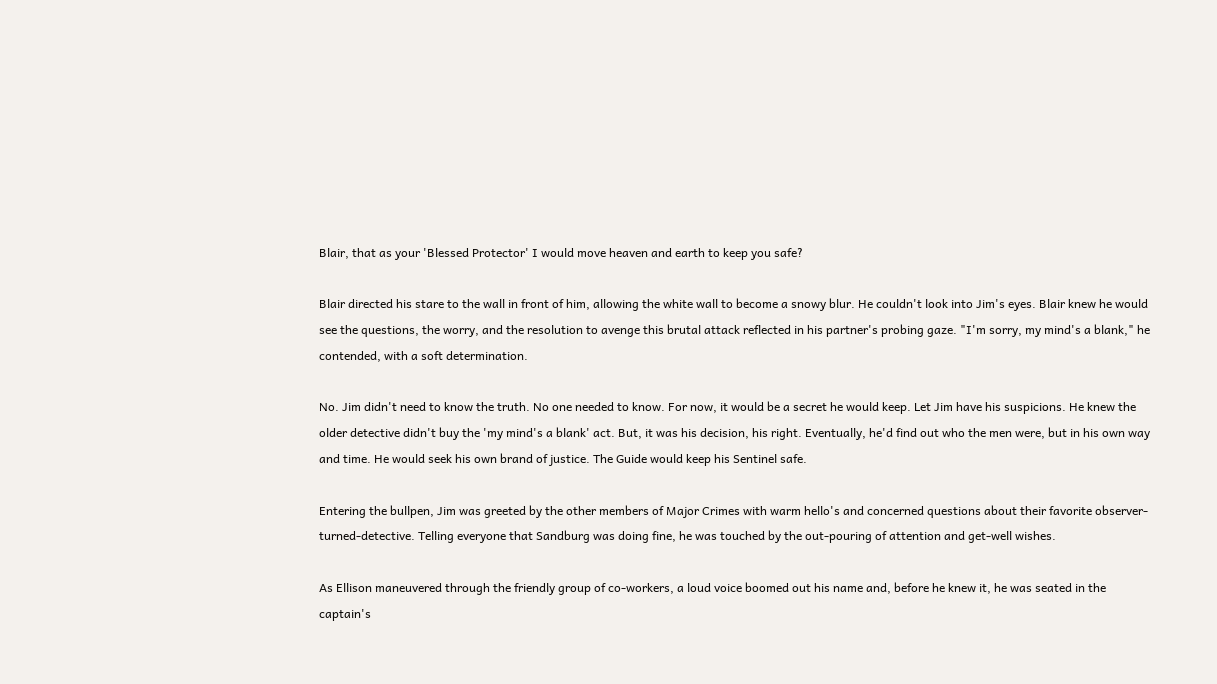Blair, that as your 'Blessed Protector' I would move heaven and earth to keep you safe?

Blair directed his stare to the wall in front of him, allowing the white wall to become a snowy blur. He couldn't look into Jim's eyes. Blair knew he would see the questions, the worry, and the resolution to avenge this brutal attack reflected in his partner's probing gaze. "I'm sorry, my mind's a blank," he contended, with a soft determination.

No. Jim didn't need to know the truth. No one needed to know. For now, it would be a secret he would keep. Let Jim have his suspicions. He knew the older detective didn't buy the 'my mind's a blank' act. But, it was his decision, his right. Eventually, he'd find out who the men were, but in his own way and time. He would seek his own brand of justice. The Guide would keep his Sentinel safe.

Entering the bullpen, Jim was greeted by the other members of Major Crimes with warm hello's and concerned questions about their favorite observer-turned-detective. Telling everyone that Sandburg was doing fine, he was touched by the out-pouring of attention and get-well wishes.

As Ellison maneuvered through the friendly group of co-workers, a loud voice boomed out his name and, before he knew it, he was seated in the captain's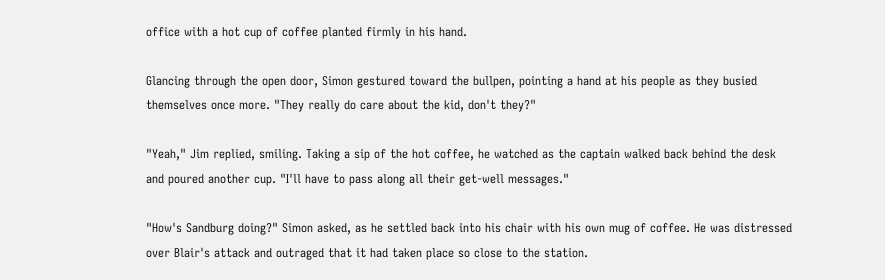office with a hot cup of coffee planted firmly in his hand.

Glancing through the open door, Simon gestured toward the bullpen, pointing a hand at his people as they busied themselves once more. "They really do care about the kid, don't they?"

"Yeah," Jim replied, smiling. Taking a sip of the hot coffee, he watched as the captain walked back behind the desk and poured another cup. "I'll have to pass along all their get-well messages."

"How's Sandburg doing?" Simon asked, as he settled back into his chair with his own mug of coffee. He was distressed over Blair's attack and outraged that it had taken place so close to the station.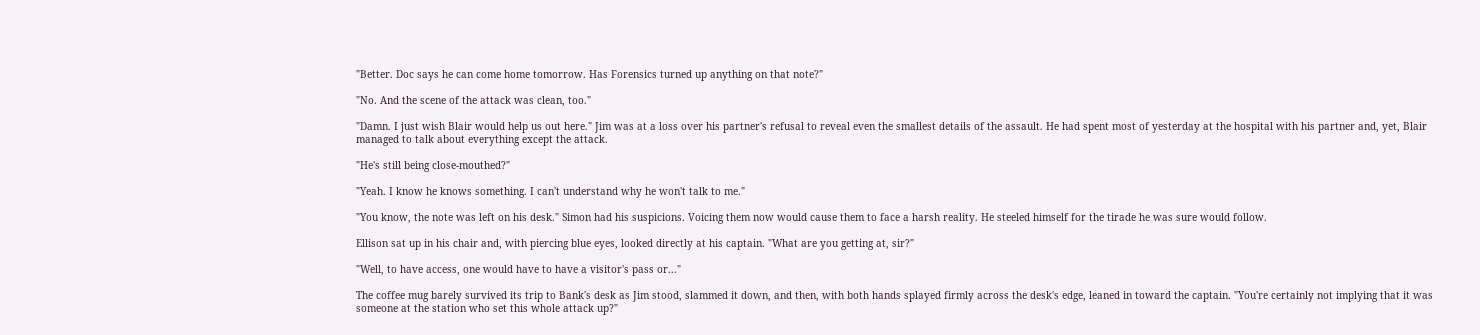"Better. Doc says he can come home tomorrow. Has Forensics turned up anything on that note?"

"No. And the scene of the attack was clean, too."

"Damn. I just wish Blair would help us out here." Jim was at a loss over his partner's refusal to reveal even the smallest details of the assault. He had spent most of yesterday at the hospital with his partner and, yet, Blair managed to talk about everything except the attack.

"He's still being close-mouthed?"

"Yeah. I know he knows something. I can't understand why he won't talk to me."

"You know, the note was left on his desk." Simon had his suspicions. Voicing them now would cause them to face a harsh reality. He steeled himself for the tirade he was sure would follow.

Ellison sat up in his chair and, with piercing blue eyes, looked directly at his captain. "What are you getting at, sir?"

"Well, to have access, one would have to have a visitor's pass or..."

The coffee mug barely survived its trip to Bank's desk as Jim stood, slammed it down, and then, with both hands splayed firmly across the desk's edge, leaned in toward the captain. "You're certainly not implying that it was someone at the station who set this whole attack up?"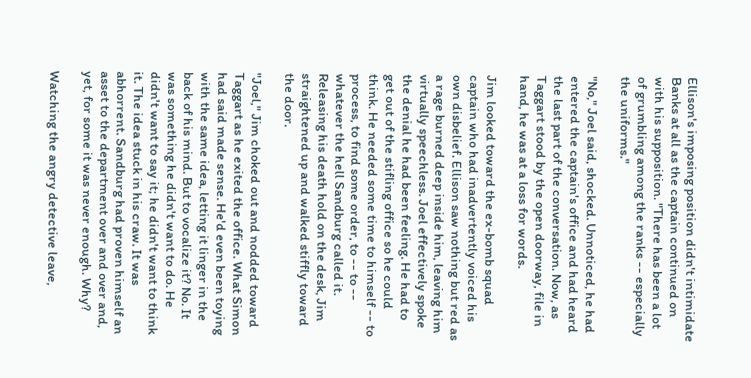Ellison's imposing position didn't intimidate Banks at all as the captain continued on with his supposition. "There has been a lot of grumbling among the ranks -- especially the uniforms."

"No," Joel said, shocked. Unnoticed, he had entered the captain's office and had heard the last part of the conversation. Now, as Taggart stood by the open doorway, file in hand, he was at a loss for words.

Jim looked toward the ex-bomb squad captain who had inadvertently voiced his own disbelief. Ellison saw nothing but red as a rage burned deep inside him, leaving him virtually speechless. Joel effectively spoke the denial he had been feeling. He had to get out of the stifling office so he could think. He needed some time to himself -- to process, to find some order, to -- to -- whatever the hell Sandburg called it. Releasing his death hold on the desk, Jim straightened up and walked stiffly toward the door.

"Joel," Jim choked out and nodded toward Taggart as he exited the office. What Simon had said made sense. He'd even been toying with the same idea, letting it linger in the back of his mind. But to vocalize it? No. It was something he didn't want to do. He didn't want to say it; he didn't want to think it. The idea stuck in his craw. It was abhorrent. Sandburg had proven himself an asset to the department over and over and, yet, for some it was never enough. Why?

Watching the angry detective leave,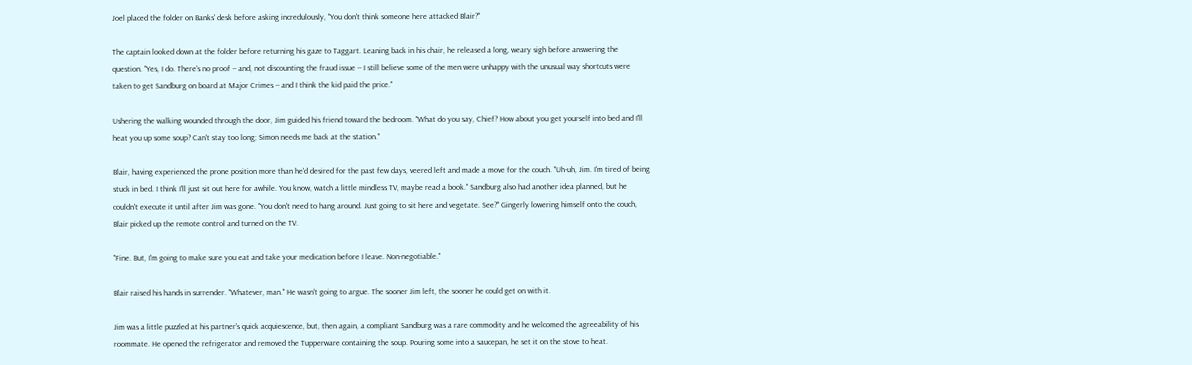Joel placed the folder on Banks' desk before asking incredulously, "You don't think someone here attacked Blair?"

The captain looked down at the folder before returning his gaze to Taggart. Leaning back in his chair, he released a long, weary sigh before answering the question. "Yes, I do. There's no proof -- and, not discounting the fraud issue -- I still believe some of the men were unhappy with the unusual way shortcuts were taken to get Sandburg on board at Major Crimes -- and I think the kid paid the price."

Ushering the walking wounded through the door, Jim guided his friend toward the bedroom. "What do you say, Chief? How about you get yourself into bed and I'll heat you up some soup? Can't stay too long; Simon needs me back at the station."

Blair, having experienced the prone position more than he'd desired for the past few days, veered left and made a move for the couch. "Uh-uh, Jim. I'm tired of being stuck in bed. I think I'll just sit out here for awhile. You know, watch a little mindless TV, maybe read a book." Sandburg also had another idea planned, but he couldn't execute it until after Jim was gone. "You don't need to hang around. Just going to sit here and vegetate. See?" Gingerly lowering himself onto the couch, Blair picked up the remote control and turned on the TV.

"Fine. But, I'm going to make sure you eat and take your medication before I leave. Non-negotiable."

Blair raised his hands in surrender. "Whatever, man." He wasn't going to argue. The sooner Jim left, the sooner he could get on with it.

Jim was a little puzzled at his partner's quick acquiescence, but, then again, a compliant Sandburg was a rare commodity and he welcomed the agreeability of his roommate. He opened the refrigerator and removed the Tupperware containing the soup. Pouring some into a saucepan, he set it on the stove to heat.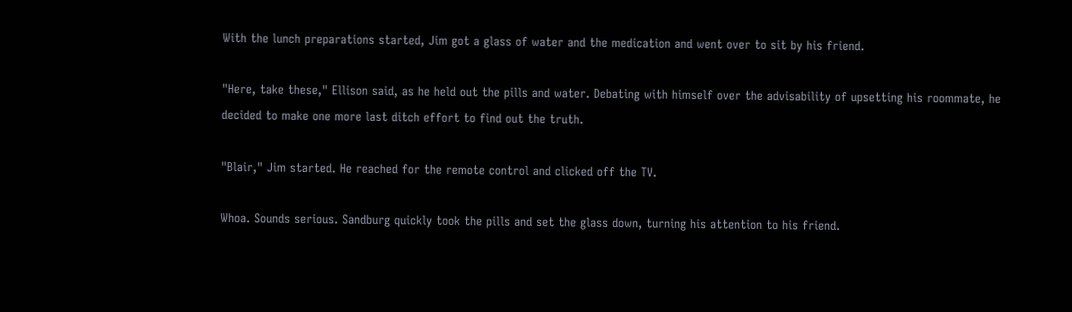With the lunch preparations started, Jim got a glass of water and the medication and went over to sit by his friend.

"Here, take these," Ellison said, as he held out the pills and water. Debating with himself over the advisability of upsetting his roommate, he decided to make one more last ditch effort to find out the truth.

"Blair," Jim started. He reached for the remote control and clicked off the TV.

Whoa. Sounds serious. Sandburg quickly took the pills and set the glass down, turning his attention to his friend.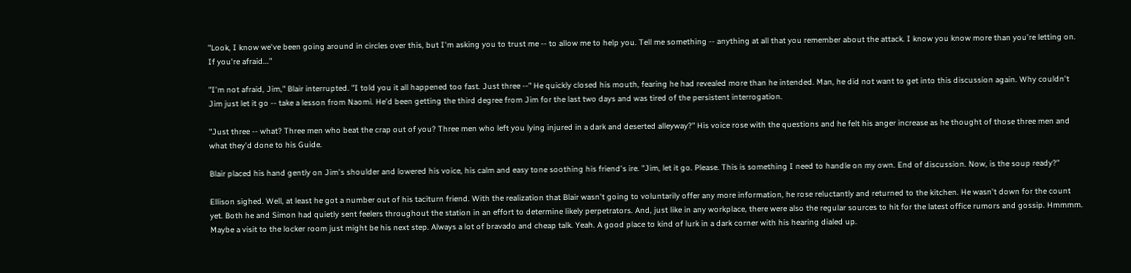"Look, I know we've been going around in circles over this, but I'm asking you to trust me -- to allow me to help you. Tell me something -- anything at all that you remember about the attack. I know you know more than you're letting on. If you're afraid..."

"I'm not afraid, Jim," Blair interrupted. "I told you it all happened too fast. Just three --" He quickly closed his mouth, fearing he had revealed more than he intended. Man, he did not want to get into this discussion again. Why couldn't Jim just let it go -- take a lesson from Naomi. He'd been getting the third degree from Jim for the last two days and was tired of the persistent interrogation.

"Just three -- what? Three men who beat the crap out of you? Three men who left you lying injured in a dark and deserted alleyway?" His voice rose with the questions and he felt his anger increase as he thought of those three men and what they'd done to his Guide.

Blair placed his hand gently on Jim's shoulder and lowered his voice, his calm and easy tone soothing his friend's ire. "Jim, let it go. Please. This is something I need to handle on my own. End of discussion. Now, is the soup ready?"

Ellison sighed. Well, at least he got a number out of his taciturn friend. With the realization that Blair wasn't going to voluntarily offer any more information, he rose reluctantly and returned to the kitchen. He wasn't down for the count yet. Both he and Simon had quietly sent feelers throughout the station in an effort to determine likely perpetrators. And, just like in any workplace, there were also the regular sources to hit for the latest office rumors and gossip. Hmmmm. Maybe a visit to the locker room just might be his next step. Always a lot of bravado and cheap talk. Yeah. A good place to kind of lurk in a dark corner with his hearing dialed up.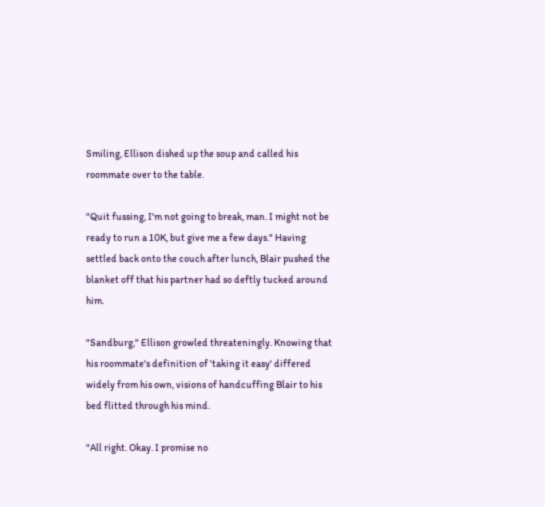Smiling, Ellison dished up the soup and called his roommate over to the table.

"Quit fussing, I'm not going to break, man. I might not be ready to run a 10K, but give me a few days." Having settled back onto the couch after lunch, Blair pushed the blanket off that his partner had so deftly tucked around him.

"Sandburg," Ellison growled threateningly. Knowing that his roommate's definition of 'taking it easy' differed widely from his own, visions of handcuffing Blair to his bed flitted through his mind.

"All right. Okay. I promise no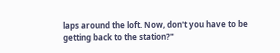laps around the loft. Now, don't you have to be getting back to the station?"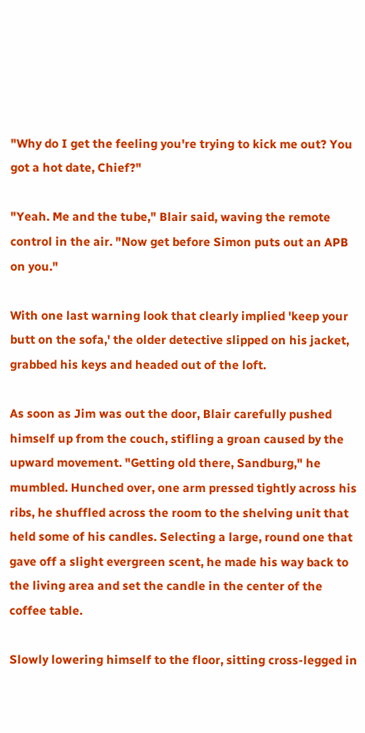"Why do I get the feeling you're trying to kick me out? You got a hot date, Chief?"

"Yeah. Me and the tube," Blair said, waving the remote control in the air. "Now get before Simon puts out an APB on you."

With one last warning look that clearly implied 'keep your butt on the sofa,' the older detective slipped on his jacket, grabbed his keys and headed out of the loft.

As soon as Jim was out the door, Blair carefully pushed himself up from the couch, stifling a groan caused by the upward movement. "Getting old there, Sandburg," he mumbled. Hunched over, one arm pressed tightly across his ribs, he shuffled across the room to the shelving unit that held some of his candles. Selecting a large, round one that gave off a slight evergreen scent, he made his way back to the living area and set the candle in the center of the coffee table.

Slowly lowering himself to the floor, sitting cross-legged in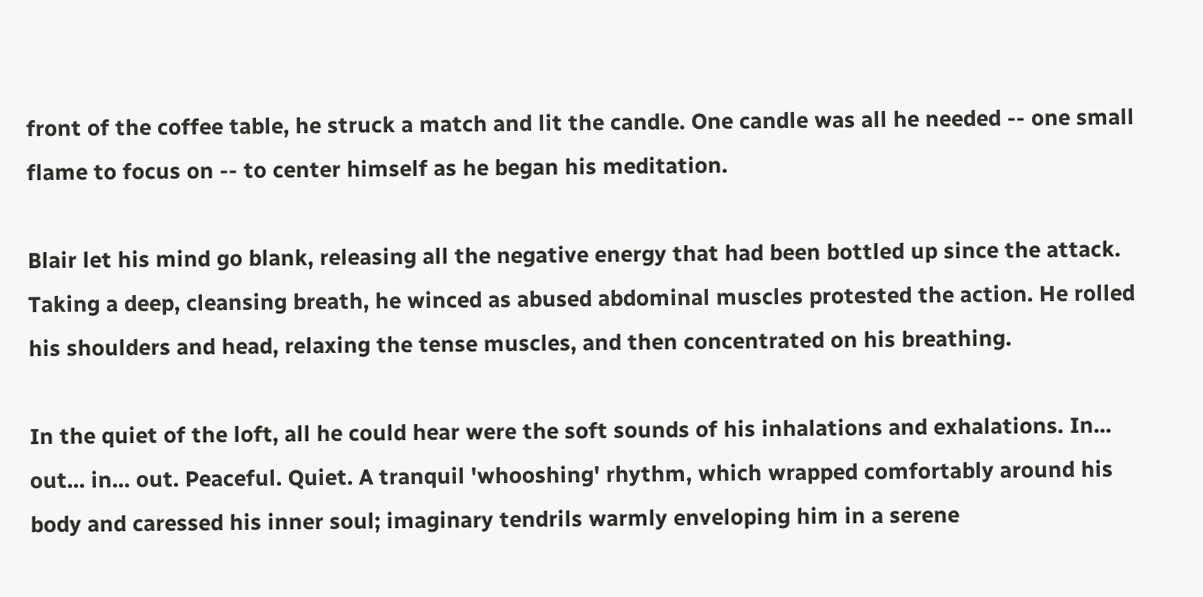front of the coffee table, he struck a match and lit the candle. One candle was all he needed -- one small flame to focus on -- to center himself as he began his meditation.

Blair let his mind go blank, releasing all the negative energy that had been bottled up since the attack. Taking a deep, cleansing breath, he winced as abused abdominal muscles protested the action. He rolled his shoulders and head, relaxing the tense muscles, and then concentrated on his breathing.

In the quiet of the loft, all he could hear were the soft sounds of his inhalations and exhalations. In... out... in... out. Peaceful. Quiet. A tranquil 'whooshing' rhythm, which wrapped comfortably around his body and caressed his inner soul; imaginary tendrils warmly enveloping him in a serene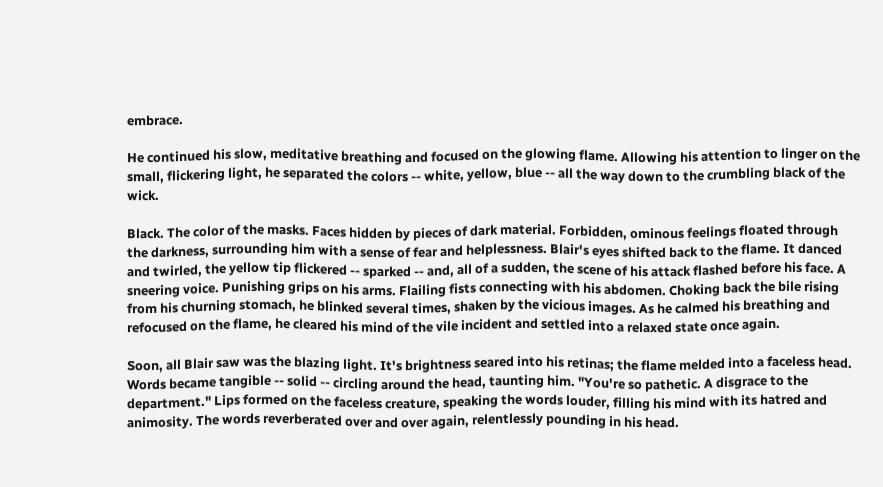embrace.

He continued his slow, meditative breathing and focused on the glowing flame. Allowing his attention to linger on the small, flickering light, he separated the colors -- white, yellow, blue -- all the way down to the crumbling black of the wick.

Black. The color of the masks. Faces hidden by pieces of dark material. Forbidden, ominous feelings floated through the darkness, surrounding him with a sense of fear and helplessness. Blair's eyes shifted back to the flame. It danced and twirled, the yellow tip flickered -- sparked -- and, all of a sudden, the scene of his attack flashed before his face. A sneering voice. Punishing grips on his arms. Flailing fists connecting with his abdomen. Choking back the bile rising from his churning stomach, he blinked several times, shaken by the vicious images. As he calmed his breathing and refocused on the flame, he cleared his mind of the vile incident and settled into a relaxed state once again.

Soon, all Blair saw was the blazing light. It's brightness seared into his retinas; the flame melded into a faceless head. Words became tangible -- solid -- circling around the head, taunting him. "You're so pathetic. A disgrace to the department." Lips formed on the faceless creature, speaking the words louder, filling his mind with its hatred and animosity. The words reverberated over and over again, relentlessly pounding in his head.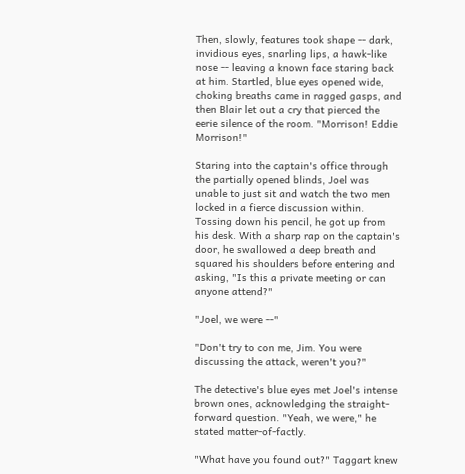Then, slowly, features took shape -- dark, invidious eyes, snarling lips, a hawk-like nose -- leaving a known face staring back at him. Startled, blue eyes opened wide, choking breaths came in ragged gasps, and then Blair let out a cry that pierced the eerie silence of the room. "Morrison! Eddie Morrison!"

Staring into the captain's office through the partially opened blinds, Joel was unable to just sit and watch the two men locked in a fierce discussion within. Tossing down his pencil, he got up from his desk. With a sharp rap on the captain's door, he swallowed a deep breath and squared his shoulders before entering and asking, "Is this a private meeting or can anyone attend?"

"Joel, we were --"

"Don't try to con me, Jim. You were discussing the attack, weren't you?"

The detective's blue eyes met Joel's intense brown ones, acknowledging the straight-forward question. "Yeah, we were," he stated matter-of-factly.

"What have you found out?" Taggart knew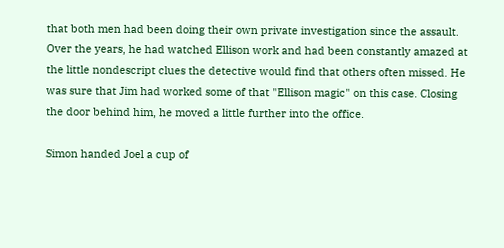that both men had been doing their own private investigation since the assault. Over the years, he had watched Ellison work and had been constantly amazed at the little nondescript clues the detective would find that others often missed. He was sure that Jim had worked some of that "Ellison magic" on this case. Closing the door behind him, he moved a little further into the office.

Simon handed Joel a cup of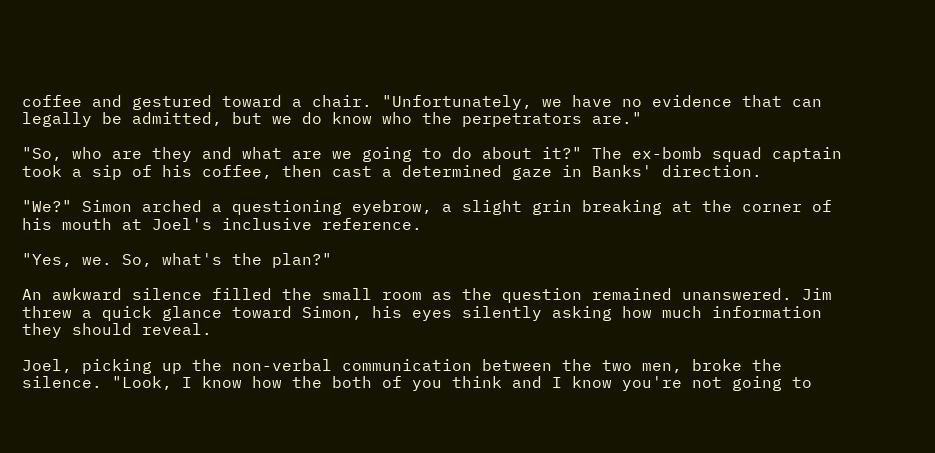coffee and gestured toward a chair. "Unfortunately, we have no evidence that can legally be admitted, but we do know who the perpetrators are."

"So, who are they and what are we going to do about it?" The ex-bomb squad captain took a sip of his coffee, then cast a determined gaze in Banks' direction.

"We?" Simon arched a questioning eyebrow, a slight grin breaking at the corner of his mouth at Joel's inclusive reference.

"Yes, we. So, what's the plan?"

An awkward silence filled the small room as the question remained unanswered. Jim threw a quick glance toward Simon, his eyes silently asking how much information they should reveal.

Joel, picking up the non-verbal communication between the two men, broke the silence. "Look, I know how the both of you think and I know you're not going to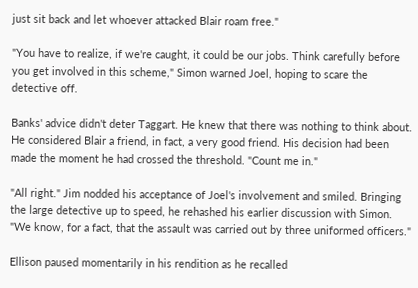just sit back and let whoever attacked Blair roam free."

"You have to realize, if we're caught, it could be our jobs. Think carefully before you get involved in this scheme," Simon warned Joel, hoping to scare the detective off.

Banks' advice didn't deter Taggart. He knew that there was nothing to think about. He considered Blair a friend, in fact, a very good friend. His decision had been made the moment he had crossed the threshold. "Count me in."

"All right." Jim nodded his acceptance of Joel's involvement and smiled. Bringing the large detective up to speed, he rehashed his earlier discussion with Simon. "We know, for a fact, that the assault was carried out by three uniformed officers."

Ellison paused momentarily in his rendition as he recalled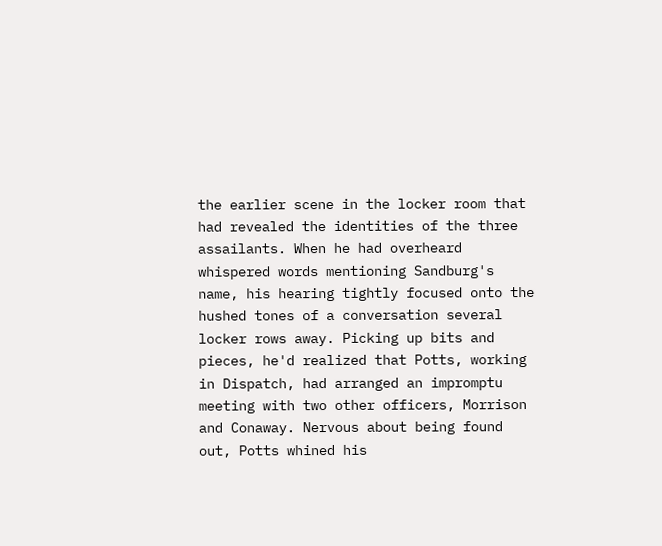the earlier scene in the locker room that had revealed the identities of the three assailants. When he had overheard whispered words mentioning Sandburg's name, his hearing tightly focused onto the hushed tones of a conversation several locker rows away. Picking up bits and pieces, he'd realized that Potts, working in Dispatch, had arranged an impromptu meeting with two other officers, Morrison and Conaway. Nervous about being found out, Potts whined his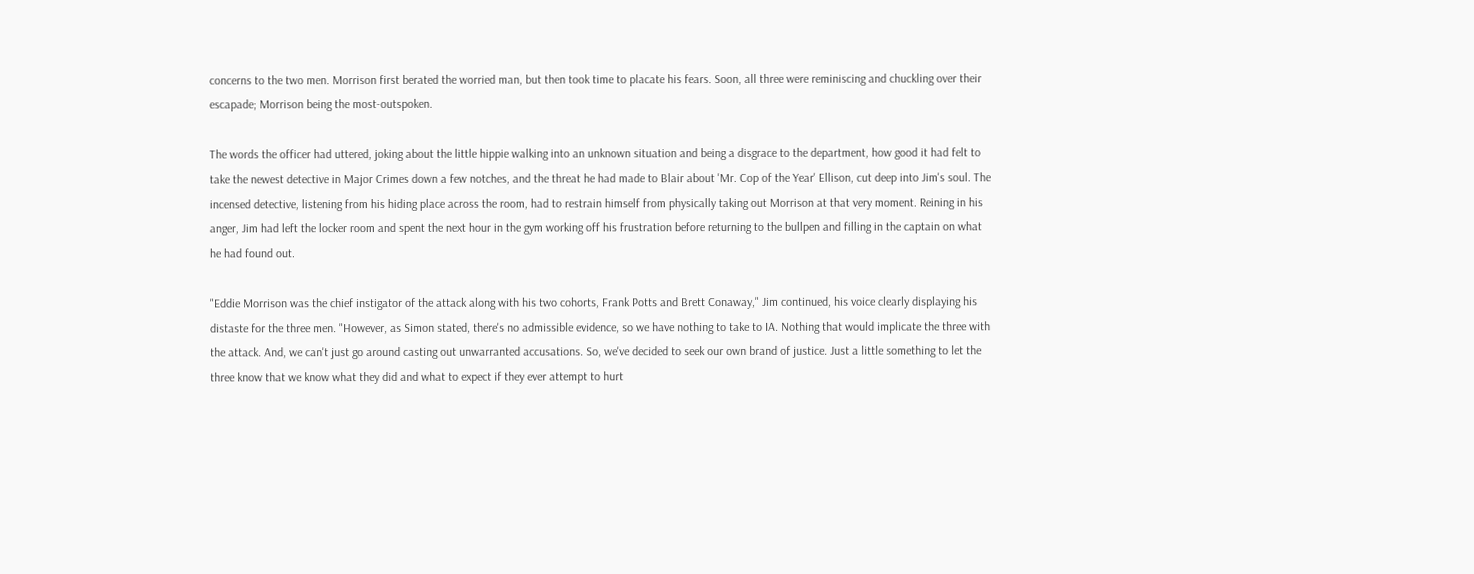concerns to the two men. Morrison first berated the worried man, but then took time to placate his fears. Soon, all three were reminiscing and chuckling over their escapade; Morrison being the most-outspoken.

The words the officer had uttered, joking about the little hippie walking into an unknown situation and being a disgrace to the department, how good it had felt to take the newest detective in Major Crimes down a few notches, and the threat he had made to Blair about 'Mr. Cop of the Year' Ellison, cut deep into Jim's soul. The incensed detective, listening from his hiding place across the room, had to restrain himself from physically taking out Morrison at that very moment. Reining in his anger, Jim had left the locker room and spent the next hour in the gym working off his frustration before returning to the bullpen and filling in the captain on what he had found out.

"Eddie Morrison was the chief instigator of the attack along with his two cohorts, Frank Potts and Brett Conaway," Jim continued, his voice clearly displaying his distaste for the three men. "However, as Simon stated, there's no admissible evidence, so we have nothing to take to IA. Nothing that would implicate the three with the attack. And, we can't just go around casting out unwarranted accusations. So, we've decided to seek our own brand of justice. Just a little something to let the three know that we know what they did and what to expect if they ever attempt to hurt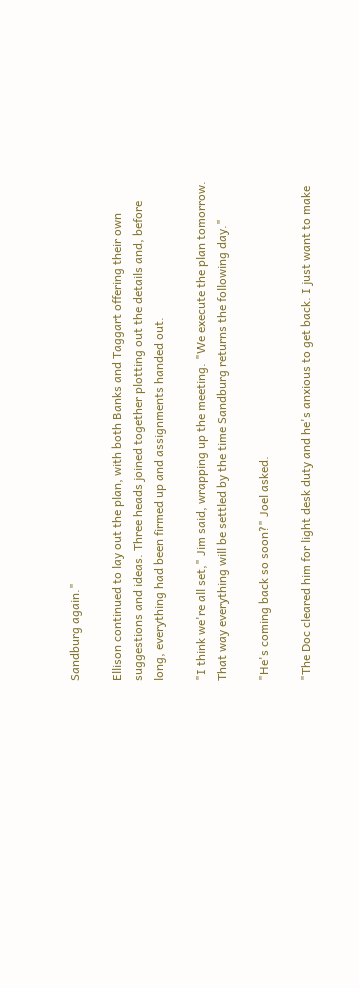Sandburg again."

Ellison continued to lay out the plan, with both Banks and Taggart offering their own suggestions and ideas. Three heads joined together plotting out the details and, before long, everything had been firmed up and assignments handed out.

"I think we're all set," Jim said, wrapping up the meeting. "We execute the plan tomorrow. That way everything will be settled by the time Sandburg returns the following day."

"He's coming back so soon?" Joel asked.

"The Doc cleared him for light desk duty and he's anxious to get back. I just want to make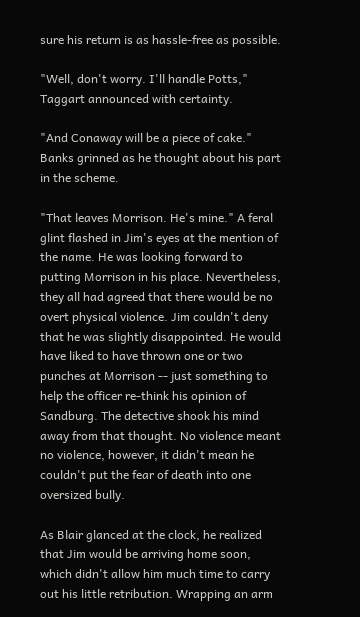sure his return is as hassle-free as possible.

"Well, don't worry. I'll handle Potts," Taggart announced with certainty.

"And Conaway will be a piece of cake." Banks grinned as he thought about his part in the scheme.

"That leaves Morrison. He's mine." A feral glint flashed in Jim's eyes at the mention of the name. He was looking forward to putting Morrison in his place. Nevertheless, they all had agreed that there would be no overt physical violence. Jim couldn't deny that he was slightly disappointed. He would have liked to have thrown one or two punches at Morrison -- just something to help the officer re-think his opinion of Sandburg. The detective shook his mind away from that thought. No violence meant no violence, however, it didn't mean he couldn't put the fear of death into one oversized bully.

As Blair glanced at the clock, he realized that Jim would be arriving home soon, which didn't allow him much time to carry out his little retribution. Wrapping an arm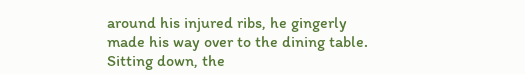around his injured ribs, he gingerly made his way over to the dining table. Sitting down, the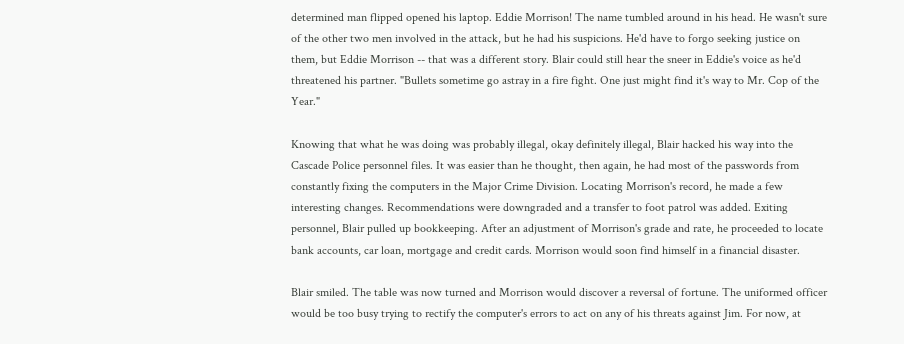determined man flipped opened his laptop. Eddie Morrison! The name tumbled around in his head. He wasn't sure of the other two men involved in the attack, but he had his suspicions. He'd have to forgo seeking justice on them, but Eddie Morrison -- that was a different story. Blair could still hear the sneer in Eddie's voice as he'd threatened his partner. "Bullets sometime go astray in a fire fight. One just might find it's way to Mr. Cop of the Year."

Knowing that what he was doing was probably illegal, okay definitely illegal, Blair hacked his way into the Cascade Police personnel files. It was easier than he thought, then again, he had most of the passwords from constantly fixing the computers in the Major Crime Division. Locating Morrison's record, he made a few interesting changes. Recommendations were downgraded and a transfer to foot patrol was added. Exiting personnel, Blair pulled up bookkeeping. After an adjustment of Morrison's grade and rate, he proceeded to locate bank accounts, car loan, mortgage and credit cards. Morrison would soon find himself in a financial disaster.

Blair smiled. The table was now turned and Morrison would discover a reversal of fortune. The uniformed officer would be too busy trying to rectify the computer's errors to act on any of his threats against Jim. For now, at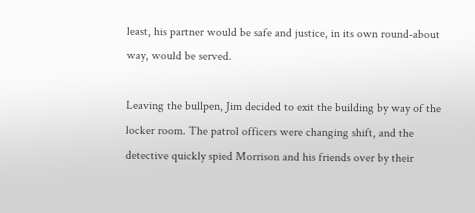least, his partner would be safe and justice, in its own round-about way, would be served.

Leaving the bullpen, Jim decided to exit the building by way of the locker room. The patrol officers were changing shift, and the detective quickly spied Morrison and his friends over by their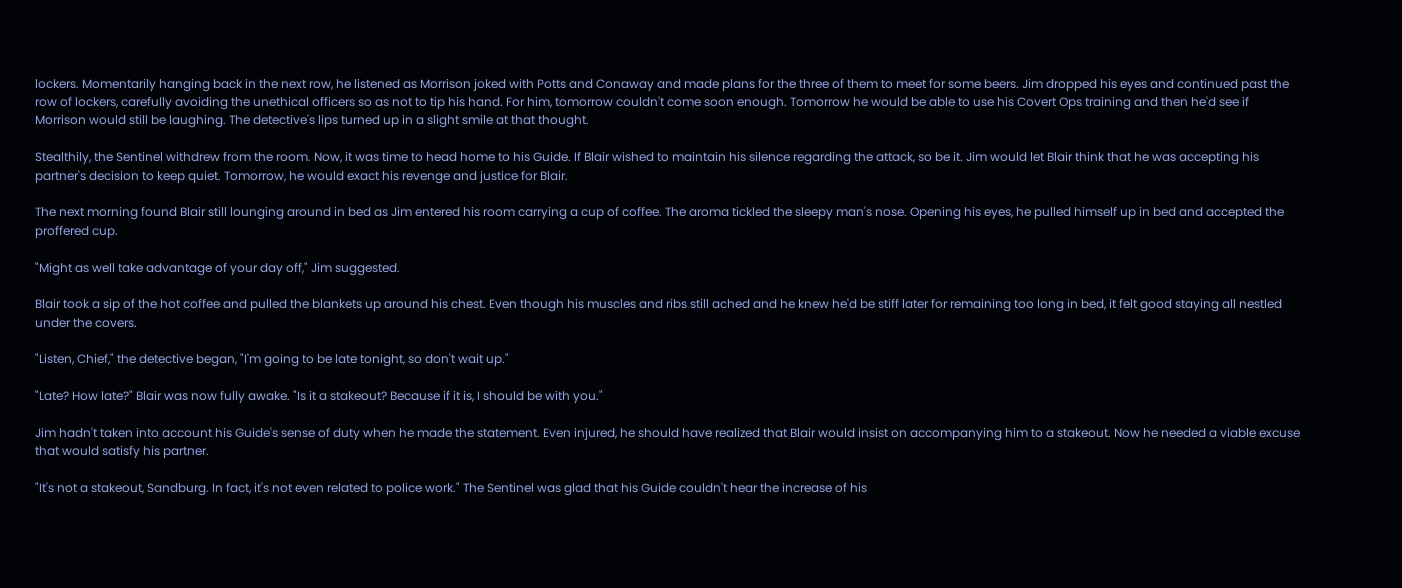lockers. Momentarily hanging back in the next row, he listened as Morrison joked with Potts and Conaway and made plans for the three of them to meet for some beers. Jim dropped his eyes and continued past the row of lockers, carefully avoiding the unethical officers so as not to tip his hand. For him, tomorrow couldn't come soon enough. Tomorrow he would be able to use his Covert Ops training and then he'd see if Morrison would still be laughing. The detective's lips turned up in a slight smile at that thought.

Stealthily, the Sentinel withdrew from the room. Now, it was time to head home to his Guide. If Blair wished to maintain his silence regarding the attack, so be it. Jim would let Blair think that he was accepting his partner's decision to keep quiet. Tomorrow, he would exact his revenge and justice for Blair.

The next morning found Blair still lounging around in bed as Jim entered his room carrying a cup of coffee. The aroma tickled the sleepy man's nose. Opening his eyes, he pulled himself up in bed and accepted the proffered cup.

"Might as well take advantage of your day off," Jim suggested.

Blair took a sip of the hot coffee and pulled the blankets up around his chest. Even though his muscles and ribs still ached and he knew he'd be stiff later for remaining too long in bed, it felt good staying all nestled under the covers.

"Listen, Chief," the detective began, "I'm going to be late tonight, so don't wait up."

"Late? How late?" Blair was now fully awake. "Is it a stakeout? Because if it is, I should be with you."

Jim hadn't taken into account his Guide's sense of duty when he made the statement. Even injured, he should have realized that Blair would insist on accompanying him to a stakeout. Now he needed a viable excuse that would satisfy his partner.

"It's not a stakeout, Sandburg. In fact, it's not even related to police work." The Sentinel was glad that his Guide couldn't hear the increase of his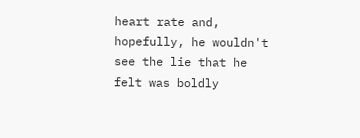heart rate and, hopefully, he wouldn't see the lie that he felt was boldly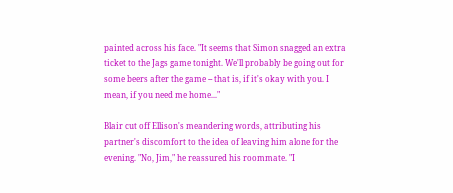painted across his face. "It seems that Simon snagged an extra ticket to the Jags game tonight. We'll probably be going out for some beers after the game -- that is, if it's okay with you. I mean, if you need me home..."

Blair cut off Ellison's meandering words, attributing his partner's discomfort to the idea of leaving him alone for the evening. "No, Jim," he reassured his roommate. "I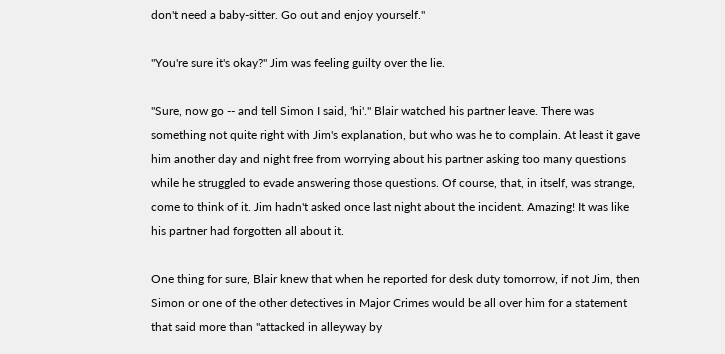don't need a baby-sitter. Go out and enjoy yourself."

"You're sure it's okay?" Jim was feeling guilty over the lie.

"Sure, now go -- and tell Simon I said, 'hi'." Blair watched his partner leave. There was something not quite right with Jim's explanation, but who was he to complain. At least it gave him another day and night free from worrying about his partner asking too many questions while he struggled to evade answering those questions. Of course, that, in itself, was strange, come to think of it. Jim hadn't asked once last night about the incident. Amazing! It was like his partner had forgotten all about it.

One thing for sure, Blair knew that when he reported for desk duty tomorrow, if not Jim, then Simon or one of the other detectives in Major Crimes would be all over him for a statement that said more than "attacked in alleyway by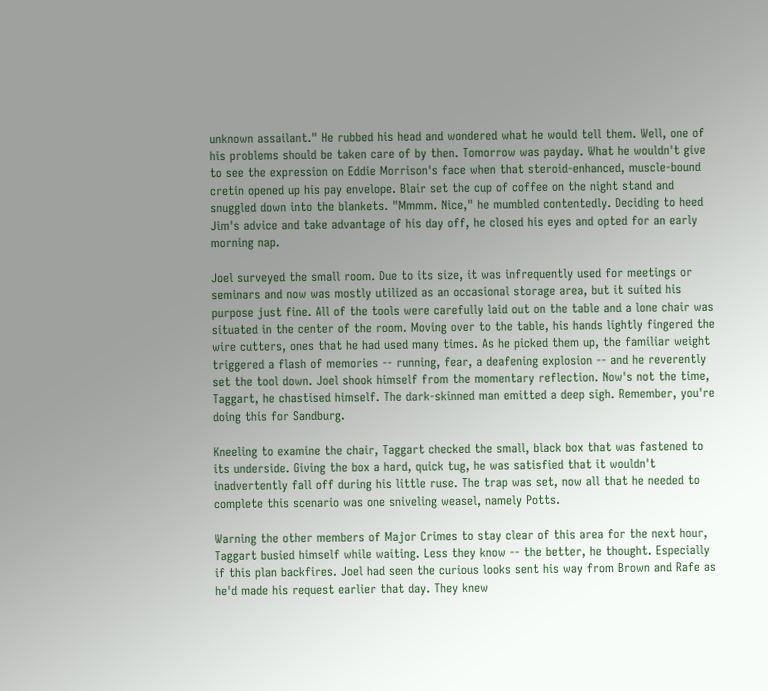unknown assailant." He rubbed his head and wondered what he would tell them. Well, one of his problems should be taken care of by then. Tomorrow was payday. What he wouldn't give to see the expression on Eddie Morrison's face when that steroid-enhanced, muscle-bound cretin opened up his pay envelope. Blair set the cup of coffee on the night stand and snuggled down into the blankets. "Mmmm. Nice," he mumbled contentedly. Deciding to heed Jim's advice and take advantage of his day off, he closed his eyes and opted for an early morning nap.

Joel surveyed the small room. Due to its size, it was infrequently used for meetings or seminars and now was mostly utilized as an occasional storage area, but it suited his purpose just fine. All of the tools were carefully laid out on the table and a lone chair was situated in the center of the room. Moving over to the table, his hands lightly fingered the wire cutters, ones that he had used many times. As he picked them up, the familiar weight triggered a flash of memories -- running, fear, a deafening explosion -- and he reverently set the tool down. Joel shook himself from the momentary reflection. Now's not the time, Taggart, he chastised himself. The dark-skinned man emitted a deep sigh. Remember, you're doing this for Sandburg.

Kneeling to examine the chair, Taggart checked the small, black box that was fastened to its underside. Giving the box a hard, quick tug, he was satisfied that it wouldn't inadvertently fall off during his little ruse. The trap was set, now all that he needed to complete this scenario was one sniveling weasel, namely Potts.

Warning the other members of Major Crimes to stay clear of this area for the next hour, Taggart busied himself while waiting. Less they know -- the better, he thought. Especially if this plan backfires. Joel had seen the curious looks sent his way from Brown and Rafe as he'd made his request earlier that day. They knew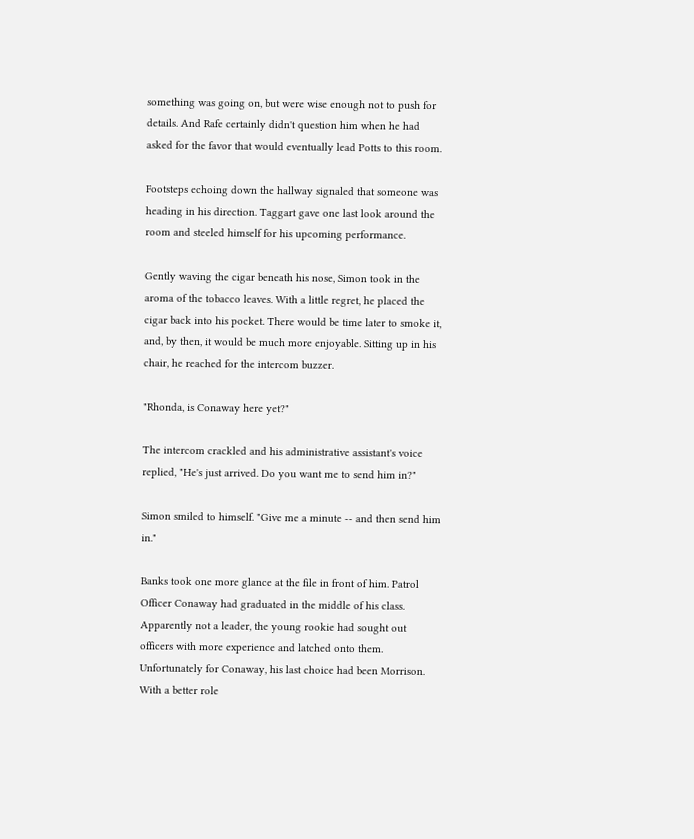something was going on, but were wise enough not to push for details. And Rafe certainly didn't question him when he had asked for the favor that would eventually lead Potts to this room.

Footsteps echoing down the hallway signaled that someone was heading in his direction. Taggart gave one last look around the room and steeled himself for his upcoming performance.

Gently waving the cigar beneath his nose, Simon took in the aroma of the tobacco leaves. With a little regret, he placed the cigar back into his pocket. There would be time later to smoke it, and, by then, it would be much more enjoyable. Sitting up in his chair, he reached for the intercom buzzer.

"Rhonda, is Conaway here yet?"

The intercom crackled and his administrative assistant's voice replied, "He's just arrived. Do you want me to send him in?"

Simon smiled to himself. "Give me a minute -- and then send him in."

Banks took one more glance at the file in front of him. Patrol Officer Conaway had graduated in the middle of his class. Apparently not a leader, the young rookie had sought out officers with more experience and latched onto them. Unfortunately for Conaway, his last choice had been Morrison. With a better role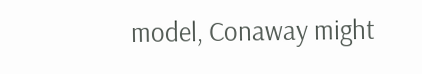model, Conaway might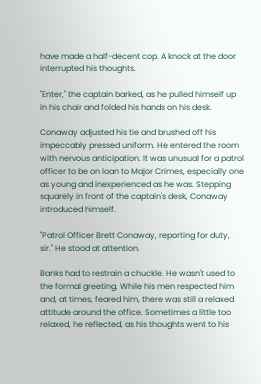have made a half-decent cop. A knock at the door interrupted his thoughts.

"Enter," the captain barked, as he pulled himself up in his chair and folded his hands on his desk.

Conaway adjusted his tie and brushed off his impeccably pressed uniform. He entered the room with nervous anticipation. It was unusual for a patrol officer to be on loan to Major Crimes, especially one as young and inexperienced as he was. Stepping squarely in front of the captain's desk, Conaway introduced himself.

"Patrol Officer Brett Conaway, reporting for duty, sir." He stood at attention.

Banks had to restrain a chuckle. He wasn't used to the formal greeting. While his men respected him and, at times, feared him, there was still a relaxed attitude around the office. Sometimes a little too relaxed, he reflected, as his thoughts went to his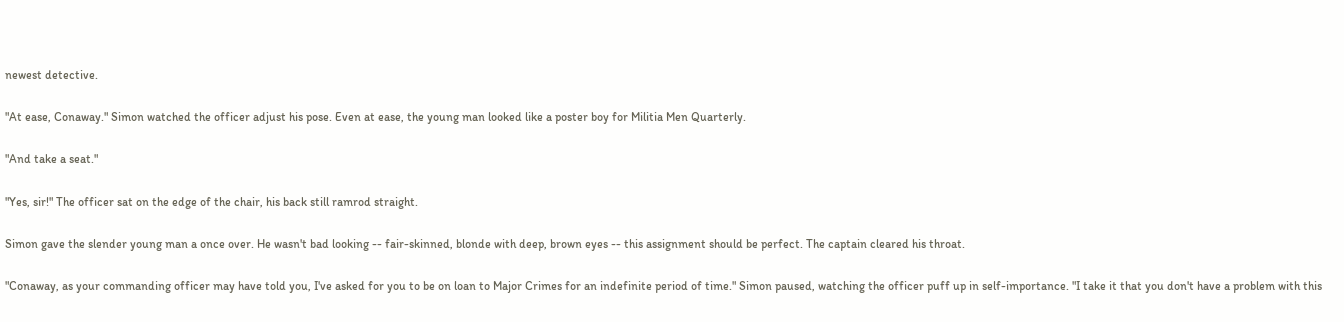newest detective.

"At ease, Conaway." Simon watched the officer adjust his pose. Even at ease, the young man looked like a poster boy for Militia Men Quarterly.

"And take a seat."

"Yes, sir!" The officer sat on the edge of the chair, his back still ramrod straight.

Simon gave the slender young man a once over. He wasn't bad looking -- fair-skinned, blonde with deep, brown eyes -- this assignment should be perfect. The captain cleared his throat.

"Conaway, as your commanding officer may have told you, I've asked for you to be on loan to Major Crimes for an indefinite period of time." Simon paused, watching the officer puff up in self-importance. "I take it that you don't have a problem with this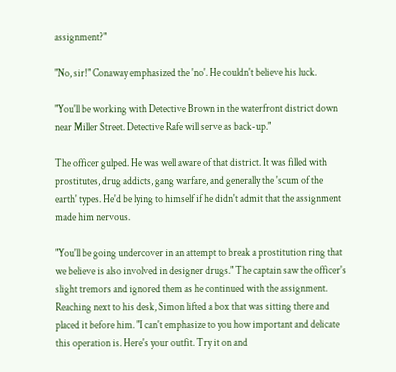assignment?"

"No, sir!" Conaway emphasized the 'no'. He couldn't believe his luck.

"You'll be working with Detective Brown in the waterfront district down near Miller Street. Detective Rafe will serve as back-up."

The officer gulped. He was well aware of that district. It was filled with prostitutes, drug addicts, gang warfare, and generally the 'scum of the earth' types. He'd be lying to himself if he didn't admit that the assignment made him nervous.

"You'll be going undercover in an attempt to break a prostitution ring that we believe is also involved in designer drugs." The captain saw the officer's slight tremors and ignored them as he continued with the assignment. Reaching next to his desk, Simon lifted a box that was sitting there and placed it before him. "I can't emphasize to you how important and delicate this operation is. Here's your outfit. Try it on and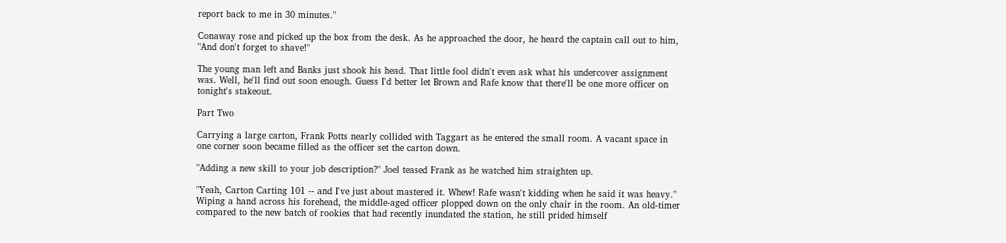report back to me in 30 minutes."

Conaway rose and picked up the box from the desk. As he approached the door, he heard the captain call out to him, "And don't forget to shave!"

The young man left and Banks just shook his head. That little fool didn't even ask what his undercover assignment was. Well, he'll find out soon enough. Guess I'd better let Brown and Rafe know that there'll be one more officer on tonight's stakeout.

Part Two

Carrying a large carton, Frank Potts nearly collided with Taggart as he entered the small room. A vacant space in one corner soon became filled as the officer set the carton down.

"Adding a new skill to your job description?" Joel teased Frank as he watched him straighten up.

"Yeah, Carton Carting 101 -- and I've just about mastered it. Whew! Rafe wasn't kidding when he said it was heavy." Wiping a hand across his forehead, the middle-aged officer plopped down on the only chair in the room. An old-timer compared to the new batch of rookies that had recently inundated the station, he still prided himself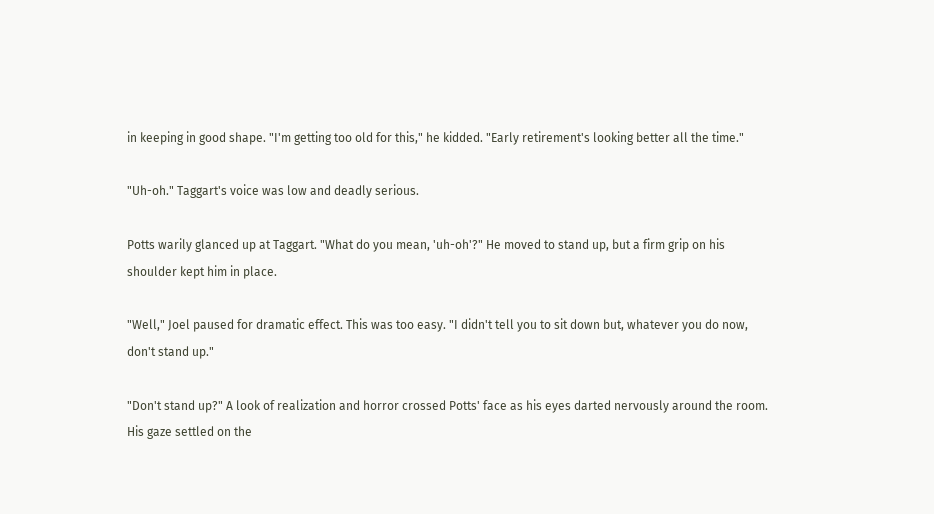in keeping in good shape. "I'm getting too old for this," he kidded. "Early retirement's looking better all the time."

"Uh-oh." Taggart's voice was low and deadly serious.

Potts warily glanced up at Taggart. "What do you mean, 'uh-oh'?" He moved to stand up, but a firm grip on his shoulder kept him in place.

"Well," Joel paused for dramatic effect. This was too easy. "I didn't tell you to sit down but, whatever you do now, don't stand up."

"Don't stand up?" A look of realization and horror crossed Potts' face as his eyes darted nervously around the room. His gaze settled on the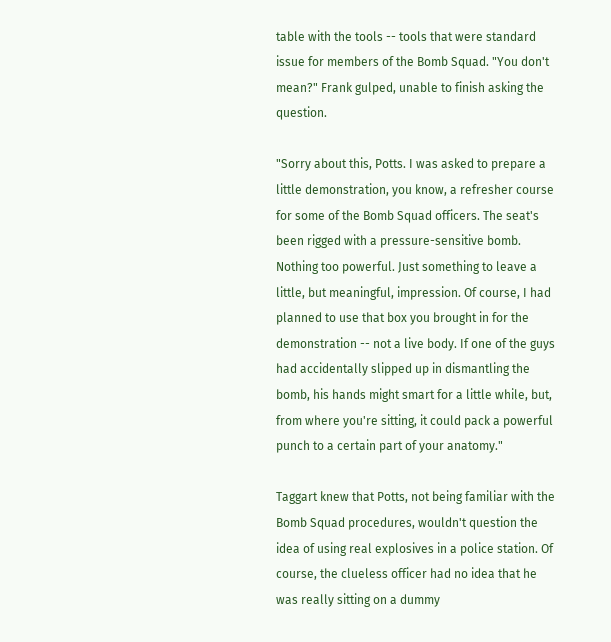table with the tools -- tools that were standard issue for members of the Bomb Squad. "You don't mean?" Frank gulped, unable to finish asking the question.

"Sorry about this, Potts. I was asked to prepare a little demonstration, you know, a refresher course for some of the Bomb Squad officers. The seat's been rigged with a pressure-sensitive bomb. Nothing too powerful. Just something to leave a little, but meaningful, impression. Of course, I had planned to use that box you brought in for the demonstration -- not a live body. If one of the guys had accidentally slipped up in dismantling the bomb, his hands might smart for a little while, but, from where you're sitting, it could pack a powerful punch to a certain part of your anatomy."

Taggart knew that Potts, not being familiar with the Bomb Squad procedures, wouldn't question the idea of using real explosives in a police station. Of course, the clueless officer had no idea that he was really sitting on a dummy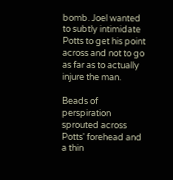bomb. Joel wanted to subtly intimidate Potts to get his point across and not to go as far as to actually injure the man.

Beads of perspiration sprouted across Potts' forehead and a thin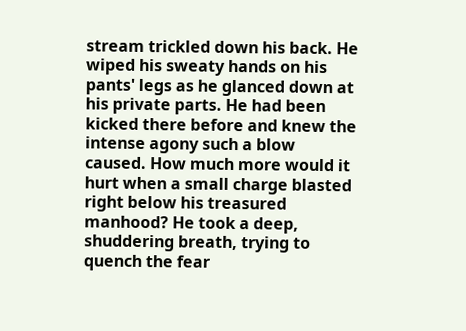stream trickled down his back. He wiped his sweaty hands on his pants' legs as he glanced down at his private parts. He had been kicked there before and knew the intense agony such a blow caused. How much more would it hurt when a small charge blasted right below his treasured manhood? He took a deep, shuddering breath, trying to quench the fear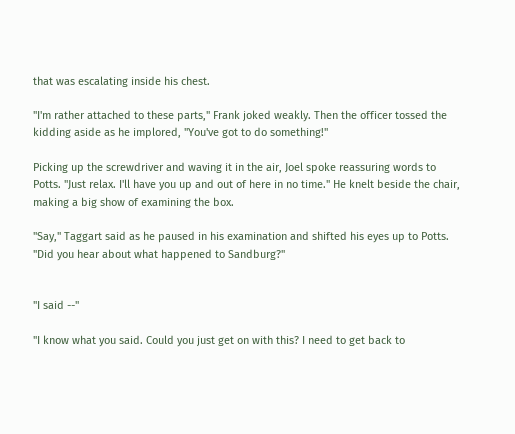that was escalating inside his chest.

"I'm rather attached to these parts," Frank joked weakly. Then the officer tossed the kidding aside as he implored, "You've got to do something!"

Picking up the screwdriver and waving it in the air, Joel spoke reassuring words to Potts. "Just relax. I'll have you up and out of here in no time." He knelt beside the chair, making a big show of examining the box.

"Say," Taggart said as he paused in his examination and shifted his eyes up to Potts. "Did you hear about what happened to Sandburg?"


"I said --"

"I know what you said. Could you just get on with this? I need to get back to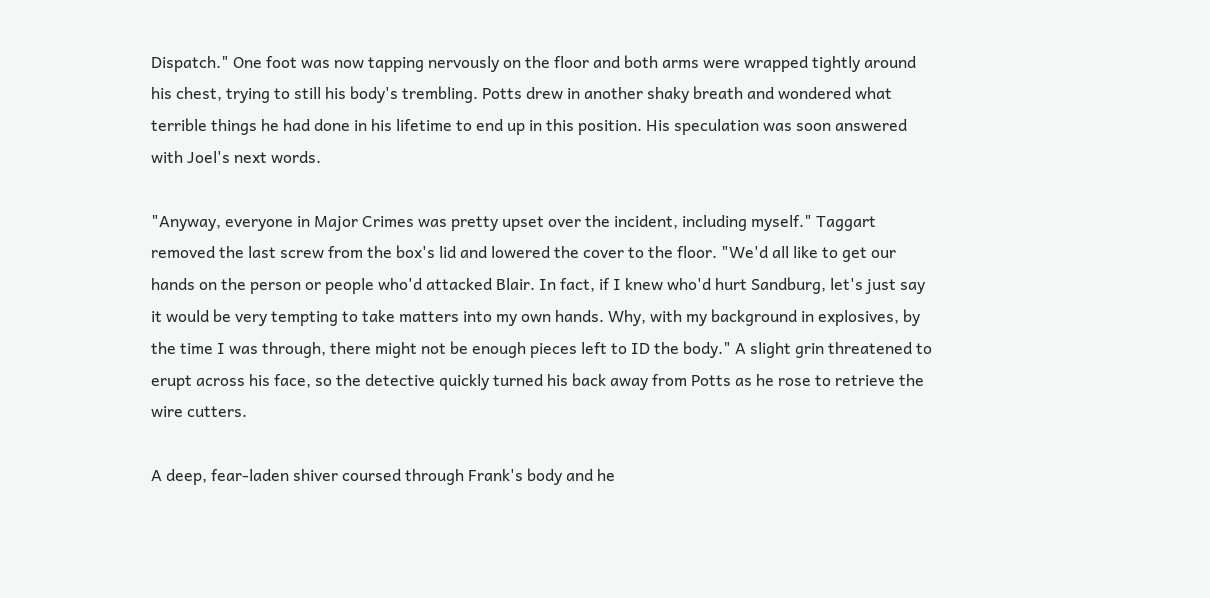Dispatch." One foot was now tapping nervously on the floor and both arms were wrapped tightly around his chest, trying to still his body's trembling. Potts drew in another shaky breath and wondered what terrible things he had done in his lifetime to end up in this position. His speculation was soon answered with Joel's next words.

"Anyway, everyone in Major Crimes was pretty upset over the incident, including myself." Taggart removed the last screw from the box's lid and lowered the cover to the floor. "We'd all like to get our hands on the person or people who'd attacked Blair. In fact, if I knew who'd hurt Sandburg, let's just say it would be very tempting to take matters into my own hands. Why, with my background in explosives, by the time I was through, there might not be enough pieces left to ID the body." A slight grin threatened to erupt across his face, so the detective quickly turned his back away from Potts as he rose to retrieve the wire cutters.

A deep, fear-laden shiver coursed through Frank's body and he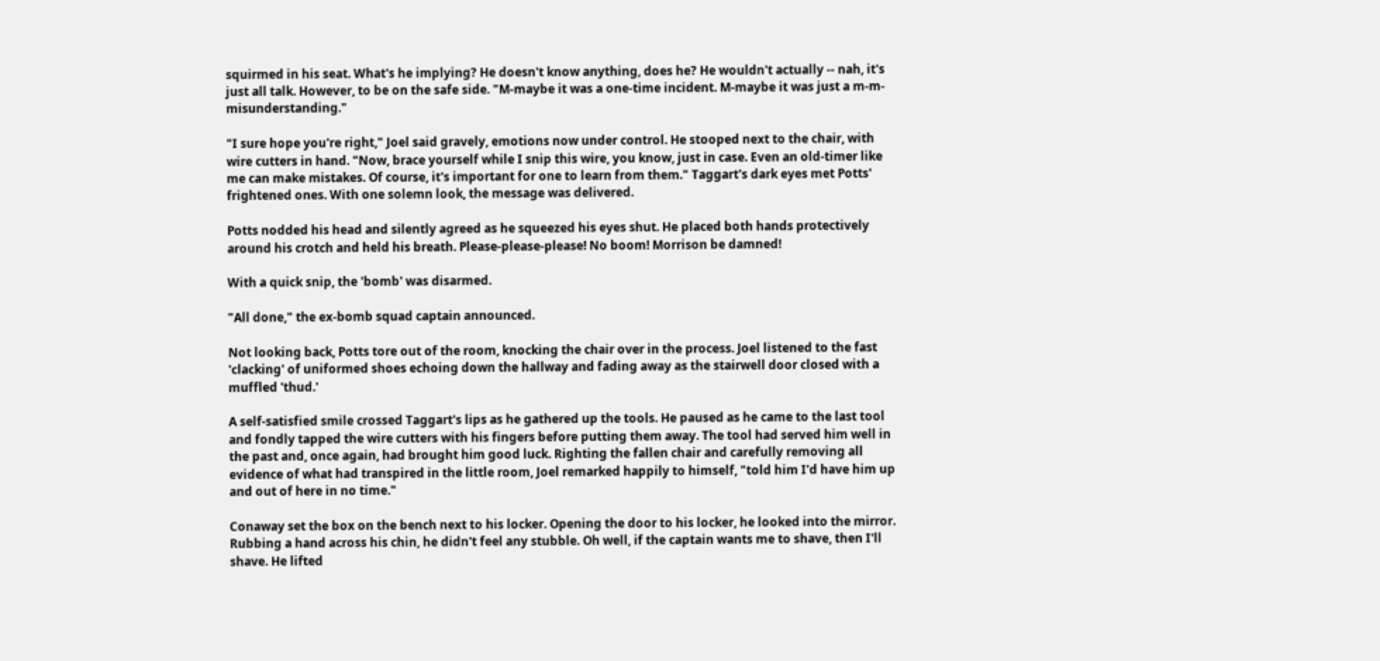squirmed in his seat. What's he implying? He doesn't know anything, does he? He wouldn't actually -- nah, it's just all talk. However, to be on the safe side. "M-maybe it was a one-time incident. M-maybe it was just a m-m-misunderstanding."

"I sure hope you're right," Joel said gravely, emotions now under control. He stooped next to the chair, with wire cutters in hand. "Now, brace yourself while I snip this wire, you know, just in case. Even an old-timer like me can make mistakes. Of course, it's important for one to learn from them." Taggart's dark eyes met Potts' frightened ones. With one solemn look, the message was delivered.

Potts nodded his head and silently agreed as he squeezed his eyes shut. He placed both hands protectively around his crotch and held his breath. Please-please-please! No boom! Morrison be damned!

With a quick snip, the 'bomb' was disarmed.

"All done," the ex-bomb squad captain announced.

Not looking back, Potts tore out of the room, knocking the chair over in the process. Joel listened to the fast 'clacking' of uniformed shoes echoing down the hallway and fading away as the stairwell door closed with a muffled 'thud.'

A self-satisfied smile crossed Taggart's lips as he gathered up the tools. He paused as he came to the last tool and fondly tapped the wire cutters with his fingers before putting them away. The tool had served him well in the past and, once again, had brought him good luck. Righting the fallen chair and carefully removing all evidence of what had transpired in the little room, Joel remarked happily to himself, "told him I'd have him up and out of here in no time."

Conaway set the box on the bench next to his locker. Opening the door to his locker, he looked into the mirror. Rubbing a hand across his chin, he didn't feel any stubble. Oh well, if the captain wants me to shave, then I'll shave. He lifted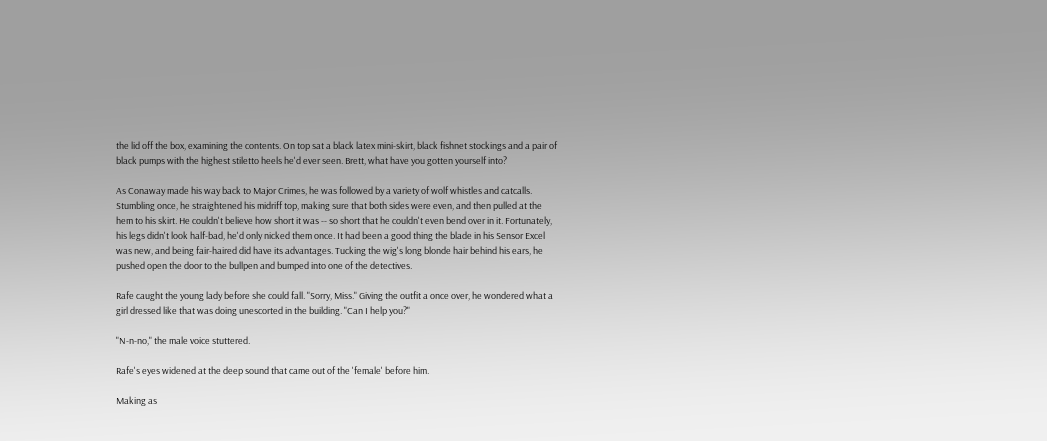the lid off the box, examining the contents. On top sat a black latex mini-skirt, black fishnet stockings and a pair of black pumps with the highest stiletto heels he'd ever seen. Brett, what have you gotten yourself into?

As Conaway made his way back to Major Crimes, he was followed by a variety of wolf whistles and catcalls. Stumbling once, he straightened his midriff top, making sure that both sides were even, and then pulled at the hem to his skirt. He couldn't believe how short it was -- so short that he couldn't even bend over in it. Fortunately, his legs didn't look half-bad, he'd only nicked them once. It had been a good thing the blade in his Sensor Excel was new, and being fair-haired did have its advantages. Tucking the wig's long blonde hair behind his ears, he pushed open the door to the bullpen and bumped into one of the detectives.

Rafe caught the young lady before she could fall. "Sorry, Miss." Giving the outfit a once over, he wondered what a girl dressed like that was doing unescorted in the building. "Can I help you?"

"N-n-no," the male voice stuttered.

Rafe's eyes widened at the deep sound that came out of the 'female' before him.

Making as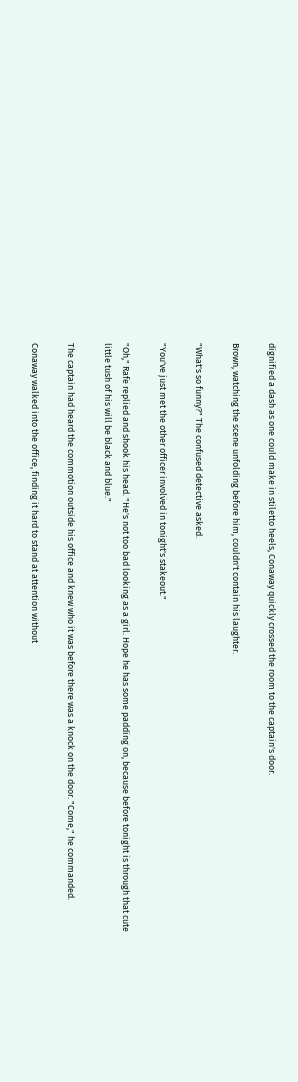dignified a dash as one could make in stiletto heels, Conaway quickly crossed the room to the captain's door.

Brown, watching the scene unfolding before him, couldn't contain his laughter.

"What's so funny?" The confused detective asked.

"You've just met the other officer involved in tonight's stakeout."

"Oh," Rafe replied and shook his head. "He's not too bad looking as a girl. Hope he has some padding on, because before tonight is through that cute little tush of his will be black and blue."

The captain had heard the commotion outside his office and knew who it was before there was a knock on the door. "Come," he commanded.

Conaway walked into the office, finding it hard to stand at attention without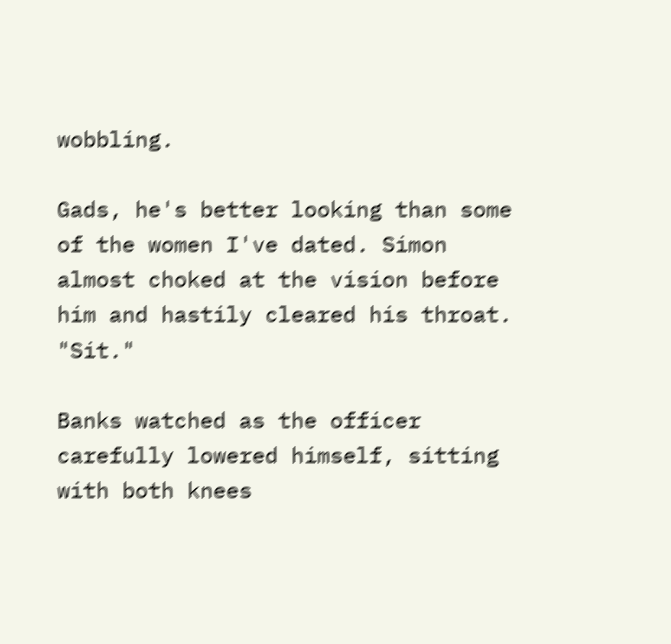wobbling.

Gads, he's better looking than some of the women I've dated. Simon almost choked at the vision before him and hastily cleared his throat. "Sit."

Banks watched as the officer carefully lowered himself, sitting with both knees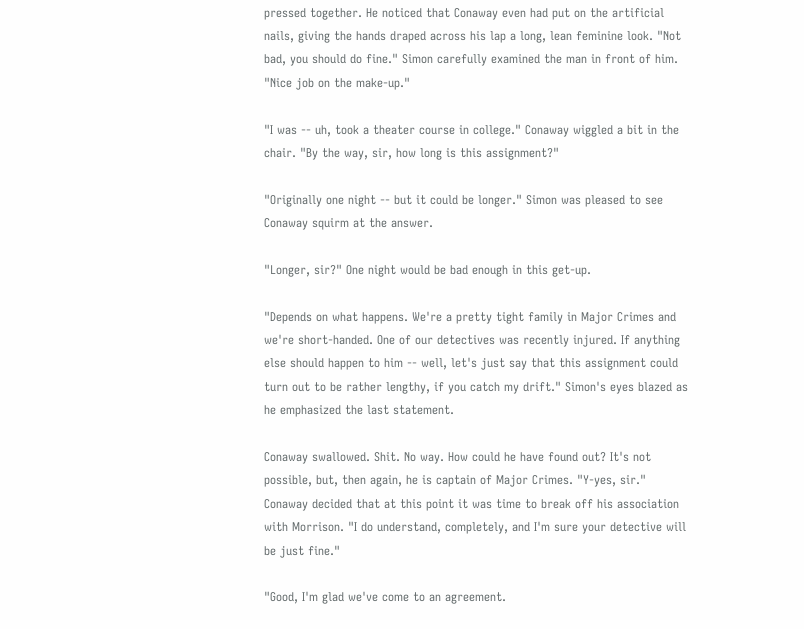pressed together. He noticed that Conaway even had put on the artificial nails, giving the hands draped across his lap a long, lean feminine look. "Not bad, you should do fine." Simon carefully examined the man in front of him. "Nice job on the make-up."

"I was -- uh, took a theater course in college." Conaway wiggled a bit in the chair. "By the way, sir, how long is this assignment?"

"Originally one night -- but it could be longer." Simon was pleased to see Conaway squirm at the answer.

"Longer, sir?" One night would be bad enough in this get-up.

"Depends on what happens. We're a pretty tight family in Major Crimes and we're short-handed. One of our detectives was recently injured. If anything else should happen to him -- well, let's just say that this assignment could turn out to be rather lengthy, if you catch my drift." Simon's eyes blazed as he emphasized the last statement.

Conaway swallowed. Shit. No way. How could he have found out? It's not possible, but, then again, he is captain of Major Crimes. "Y-yes, sir." Conaway decided that at this point it was time to break off his association with Morrison. "I do understand, completely, and I'm sure your detective will be just fine."

"Good, I'm glad we've come to an agreement.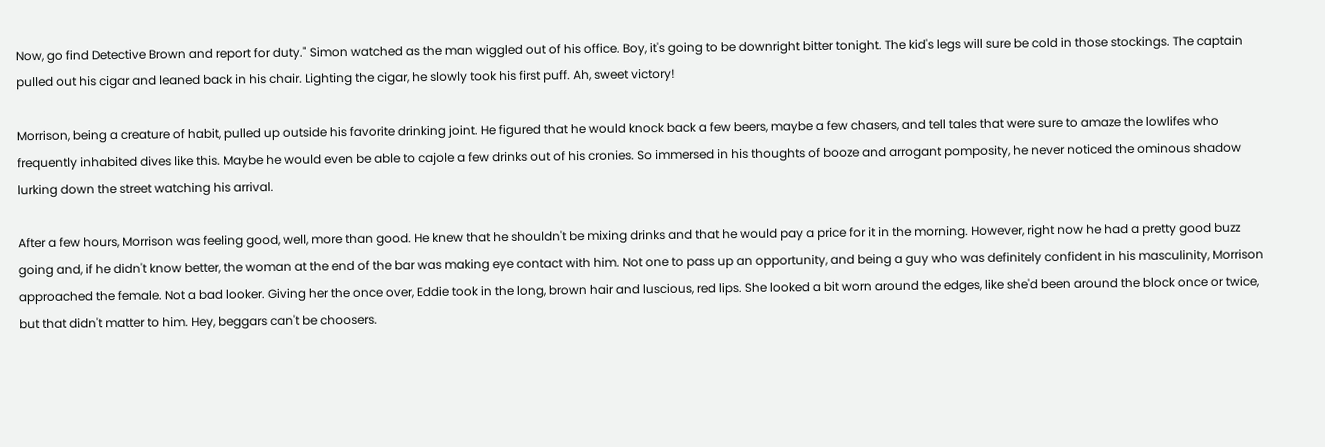Now, go find Detective Brown and report for duty." Simon watched as the man wiggled out of his office. Boy, it's going to be downright bitter tonight. The kid's legs will sure be cold in those stockings. The captain pulled out his cigar and leaned back in his chair. Lighting the cigar, he slowly took his first puff. Ah, sweet victory!

Morrison, being a creature of habit, pulled up outside his favorite drinking joint. He figured that he would knock back a few beers, maybe a few chasers, and tell tales that were sure to amaze the lowlifes who frequently inhabited dives like this. Maybe he would even be able to cajole a few drinks out of his cronies. So immersed in his thoughts of booze and arrogant pomposity, he never noticed the ominous shadow lurking down the street watching his arrival.

After a few hours, Morrison was feeling good, well, more than good. He knew that he shouldn't be mixing drinks and that he would pay a price for it in the morning. However, right now he had a pretty good buzz going and, if he didn't know better, the woman at the end of the bar was making eye contact with him. Not one to pass up an opportunity, and being a guy who was definitely confident in his masculinity, Morrison approached the female. Not a bad looker. Giving her the once over, Eddie took in the long, brown hair and luscious, red lips. She looked a bit worn around the edges, like she'd been around the block once or twice, but that didn't matter to him. Hey, beggars can't be choosers.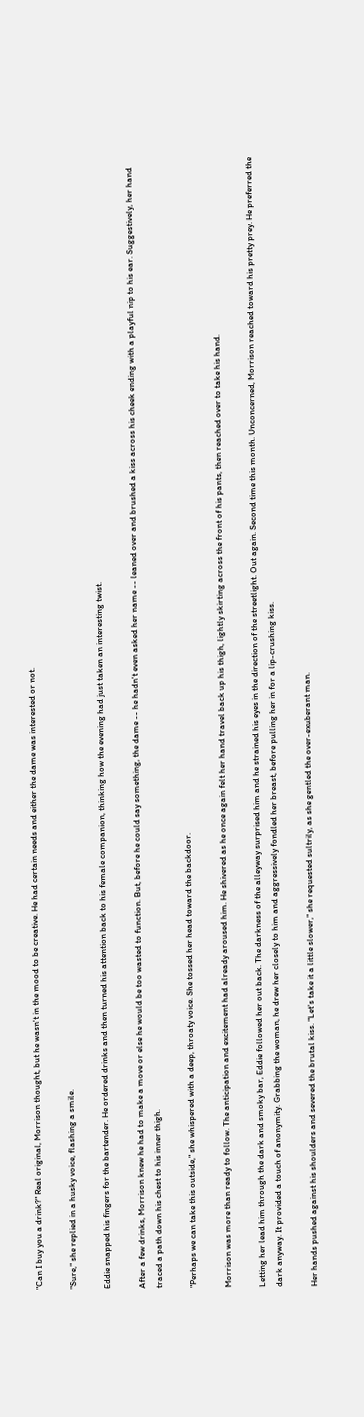"Can I buy you a drink?" Real original, Morrison thought, but he wasn't in the mood to be creative. He had certain needs and either the dame was interested or not.

"Sure," she replied in a husky voice, flashing a smile.

Eddie snapped his fingers for the bartender. He ordered drinks and then turned his attention back to his female companion, thinking how the evening had just taken an interesting twist.

After a few drinks, Morrison knew he had to make a move or else he would be too wasted to function. But, before he could say something, the dame -- he hadn't even asked her name -- leaned over and brushed a kiss across his cheek ending with a playful nip to his ear. Suggestively, her hand traced a path down his chest to his inner thigh.

"Perhaps we can take this outside," she whispered with a deep, throaty voice. She tossed her head toward the backdoor.

Morrison was more than ready to follow. The anticipation and excitement had already aroused him. He shivered as he once again felt her hand travel back up his thigh, lightly skirting across the front of his pants, then reached over to take his hand.

Letting her lead him through the dark and smoky bar, Eddie followed her out back. The darkness of the alleyway surprised him and he strained his eyes in the direction of the streetlight. Out again. Second time this month. Unconcerned, Morrison reached toward his pretty prey. He preferred the dark anyway. It provided a touch of anonymity. Grabbing the woman, he drew her closely to him and aggressively fondled her breast, before pulling her in for a lip-crushing kiss.

Her hands pushed against his shoulders and severed the brutal kiss. "Let's take it a little slower," she requested sultrily, as she gentled the over-exuberant man.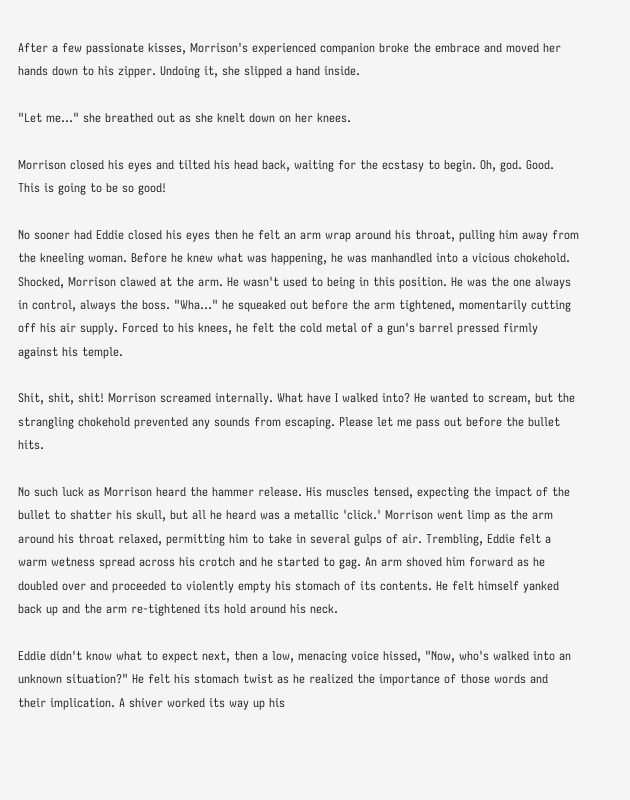After a few passionate kisses, Morrison's experienced companion broke the embrace and moved her hands down to his zipper. Undoing it, she slipped a hand inside.

"Let me..." she breathed out as she knelt down on her knees.

Morrison closed his eyes and tilted his head back, waiting for the ecstasy to begin. Oh, god. Good. This is going to be so good!

No sooner had Eddie closed his eyes then he felt an arm wrap around his throat, pulling him away from the kneeling woman. Before he knew what was happening, he was manhandled into a vicious chokehold. Shocked, Morrison clawed at the arm. He wasn't used to being in this position. He was the one always in control, always the boss. "Wha..." he squeaked out before the arm tightened, momentarily cutting off his air supply. Forced to his knees, he felt the cold metal of a gun's barrel pressed firmly against his temple.

Shit, shit, shit! Morrison screamed internally. What have I walked into? He wanted to scream, but the strangling chokehold prevented any sounds from escaping. Please let me pass out before the bullet hits.

No such luck as Morrison heard the hammer release. His muscles tensed, expecting the impact of the bullet to shatter his skull, but all he heard was a metallic 'click.' Morrison went limp as the arm around his throat relaxed, permitting him to take in several gulps of air. Trembling, Eddie felt a warm wetness spread across his crotch and he started to gag. An arm shoved him forward as he doubled over and proceeded to violently empty his stomach of its contents. He felt himself yanked back up and the arm re-tightened its hold around his neck.

Eddie didn't know what to expect next, then a low, menacing voice hissed, "Now, who's walked into an unknown situation?" He felt his stomach twist as he realized the importance of those words and their implication. A shiver worked its way up his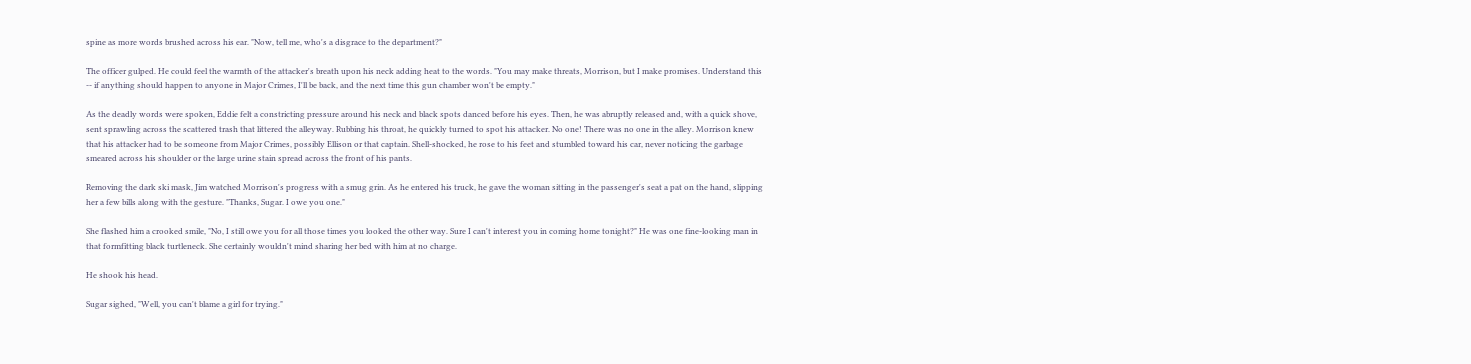spine as more words brushed across his ear. "Now, tell me, who's a disgrace to the department?"

The officer gulped. He could feel the warmth of the attacker's breath upon his neck adding heat to the words. "You may make threats, Morrison, but I make promises. Understand this -- if anything should happen to anyone in Major Crimes, I'll be back, and the next time this gun chamber won't be empty."

As the deadly words were spoken, Eddie felt a constricting pressure around his neck and black spots danced before his eyes. Then, he was abruptly released and, with a quick shove, sent sprawling across the scattered trash that littered the alleyway. Rubbing his throat, he quickly turned to spot his attacker. No one! There was no one in the alley. Morrison knew that his attacker had to be someone from Major Crimes, possibly Ellison or that captain. Shell-shocked, he rose to his feet and stumbled toward his car, never noticing the garbage smeared across his shoulder or the large urine stain spread across the front of his pants.

Removing the dark ski mask, Jim watched Morrison's progress with a smug grin. As he entered his truck, he gave the woman sitting in the passenger's seat a pat on the hand, slipping her a few bills along with the gesture. "Thanks, Sugar. I owe you one."

She flashed him a crooked smile, "No, I still owe you for all those times you looked the other way. Sure I can't interest you in coming home tonight?" He was one fine-looking man in that formfitting black turtleneck. She certainly wouldn't mind sharing her bed with him at no charge.

He shook his head.

Sugar sighed, "Well, you can't blame a girl for trying."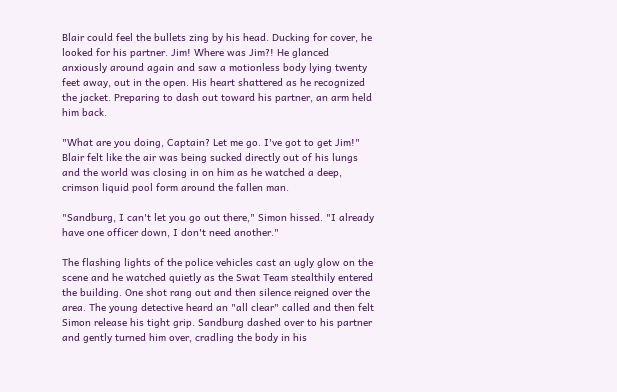Blair could feel the bullets zing by his head. Ducking for cover, he looked for his partner. Jim! Where was Jim?! He glanced anxiously around again and saw a motionless body lying twenty feet away, out in the open. His heart shattered as he recognized the jacket. Preparing to dash out toward his partner, an arm held him back.

"What are you doing, Captain? Let me go. I've got to get Jim!" Blair felt like the air was being sucked directly out of his lungs and the world was closing in on him as he watched a deep, crimson liquid pool form around the fallen man.

"Sandburg, I can't let you go out there," Simon hissed. "I already have one officer down, I don't need another."

The flashing lights of the police vehicles cast an ugly glow on the scene and he watched quietly as the Swat Team stealthily entered the building. One shot rang out and then silence reigned over the area. The young detective heard an "all clear" called and then felt Simon release his tight grip. Sandburg dashed over to his partner and gently turned him over, cradling the body in his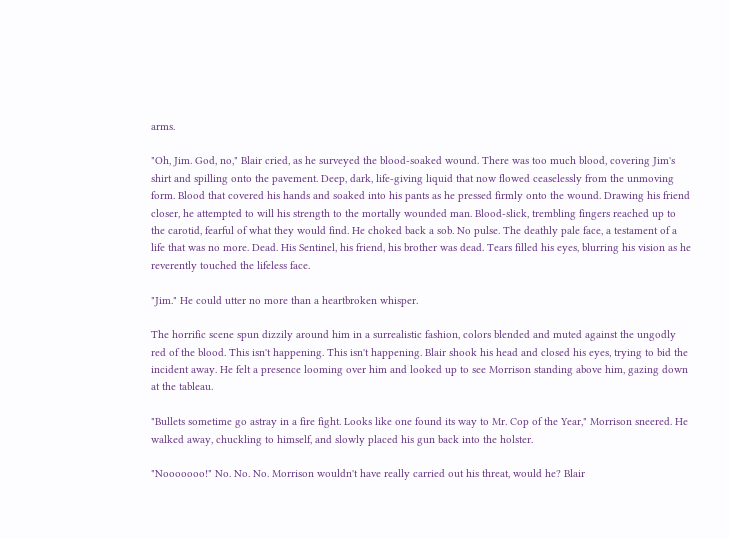arms.

"Oh, Jim. God, no," Blair cried, as he surveyed the blood-soaked wound. There was too much blood, covering Jim's shirt and spilling onto the pavement. Deep, dark, life-giving liquid that now flowed ceaselessly from the unmoving form. Blood that covered his hands and soaked into his pants as he pressed firmly onto the wound. Drawing his friend closer, he attempted to will his strength to the mortally wounded man. Blood-slick, trembling fingers reached up to the carotid, fearful of what they would find. He choked back a sob. No pulse. The deathly pale face, a testament of a life that was no more. Dead. His Sentinel, his friend, his brother was dead. Tears filled his eyes, blurring his vision as he reverently touched the lifeless face.

"Jim." He could utter no more than a heartbroken whisper.

The horrific scene spun dizzily around him in a surrealistic fashion, colors blended and muted against the ungodly red of the blood. This isn't happening. This isn't happening. Blair shook his head and closed his eyes, trying to bid the incident away. He felt a presence looming over him and looked up to see Morrison standing above him, gazing down at the tableau.

"Bullets sometime go astray in a fire fight. Looks like one found its way to Mr. Cop of the Year," Morrison sneered. He walked away, chuckling to himself, and slowly placed his gun back into the holster.

"Nooooooo!" No. No. No. Morrison wouldn't have really carried out his threat, would he? Blair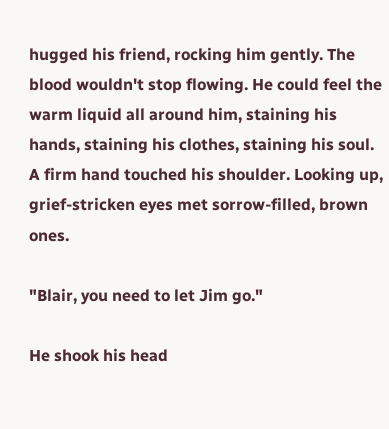hugged his friend, rocking him gently. The blood wouldn't stop flowing. He could feel the warm liquid all around him, staining his hands, staining his clothes, staining his soul. A firm hand touched his shoulder. Looking up, grief-stricken eyes met sorrow-filled, brown ones.

"Blair, you need to let Jim go."

He shook his head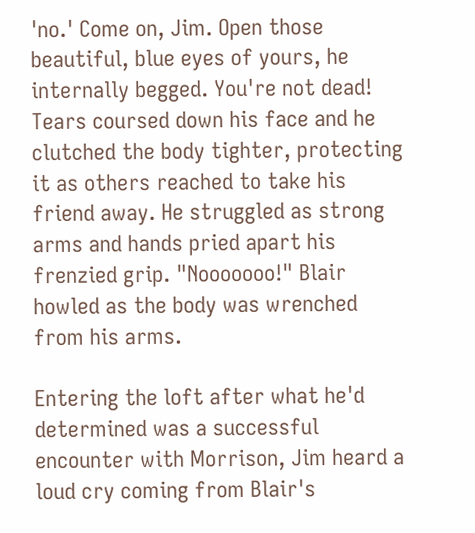'no.' Come on, Jim. Open those beautiful, blue eyes of yours, he internally begged. You're not dead! Tears coursed down his face and he clutched the body tighter, protecting it as others reached to take his friend away. He struggled as strong arms and hands pried apart his frenzied grip. "Nooooooo!" Blair howled as the body was wrenched from his arms.

Entering the loft after what he'd determined was a successful encounter with Morrison, Jim heard a loud cry coming from Blair's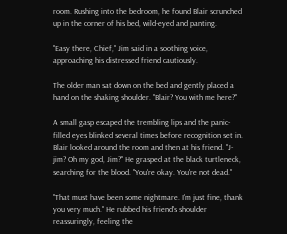room. Rushing into the bedroom, he found Blair scrunched up in the corner of his bed, wild-eyed and panting.

"Easy there, Chief," Jim said in a soothing voice, approaching his distressed friend cautiously.

The older man sat down on the bed and gently placed a hand on the shaking shoulder. "Blair? You with me here?"

A small gasp escaped the trembling lips and the panic-filled eyes blinked several times before recognition set in. Blair looked around the room and then at his friend. "J-jim? Oh my god, Jim?" He grasped at the black turtleneck, searching for the blood. "You're okay. You're not dead."

"That must have been some nightmare. I'm just fine, thank you very much." He rubbed his friend's shoulder reassuringly, feeling the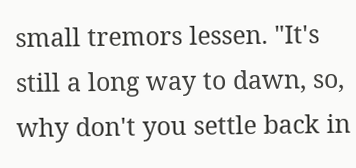small tremors lessen. "It's still a long way to dawn, so, why don't you settle back in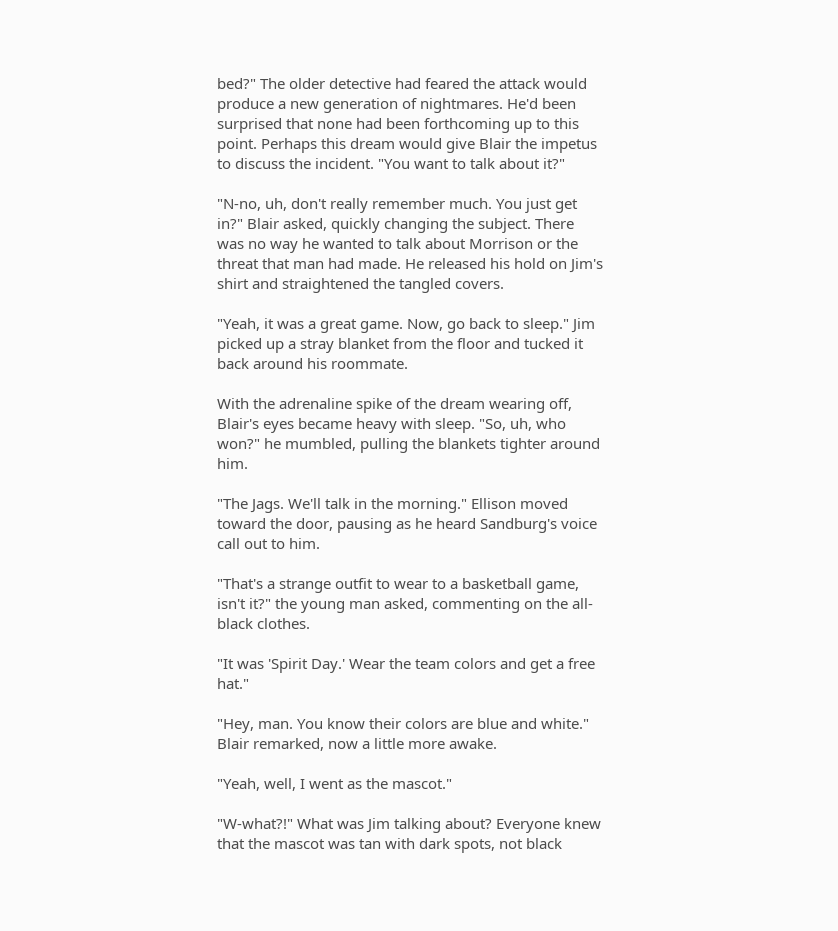bed?" The older detective had feared the attack would produce a new generation of nightmares. He'd been surprised that none had been forthcoming up to this point. Perhaps this dream would give Blair the impetus to discuss the incident. "You want to talk about it?"

"N-no, uh, don't really remember much. You just get in?" Blair asked, quickly changing the subject. There was no way he wanted to talk about Morrison or the threat that man had made. He released his hold on Jim's shirt and straightened the tangled covers.

"Yeah, it was a great game. Now, go back to sleep." Jim picked up a stray blanket from the floor and tucked it back around his roommate.

With the adrenaline spike of the dream wearing off, Blair's eyes became heavy with sleep. "So, uh, who won?" he mumbled, pulling the blankets tighter around him.

"The Jags. We'll talk in the morning." Ellison moved toward the door, pausing as he heard Sandburg's voice call out to him.

"That's a strange outfit to wear to a basketball game, isn't it?" the young man asked, commenting on the all-black clothes.

"It was 'Spirit Day.' Wear the team colors and get a free hat."

"Hey, man. You know their colors are blue and white." Blair remarked, now a little more awake.

"Yeah, well, I went as the mascot."

"W-what?!" What was Jim talking about? Everyone knew that the mascot was tan with dark spots, not black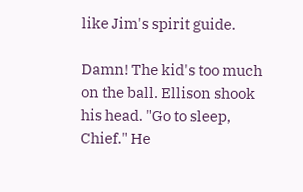like Jim's spirit guide.

Damn! The kid's too much on the ball. Ellison shook his head. "Go to sleep, Chief." He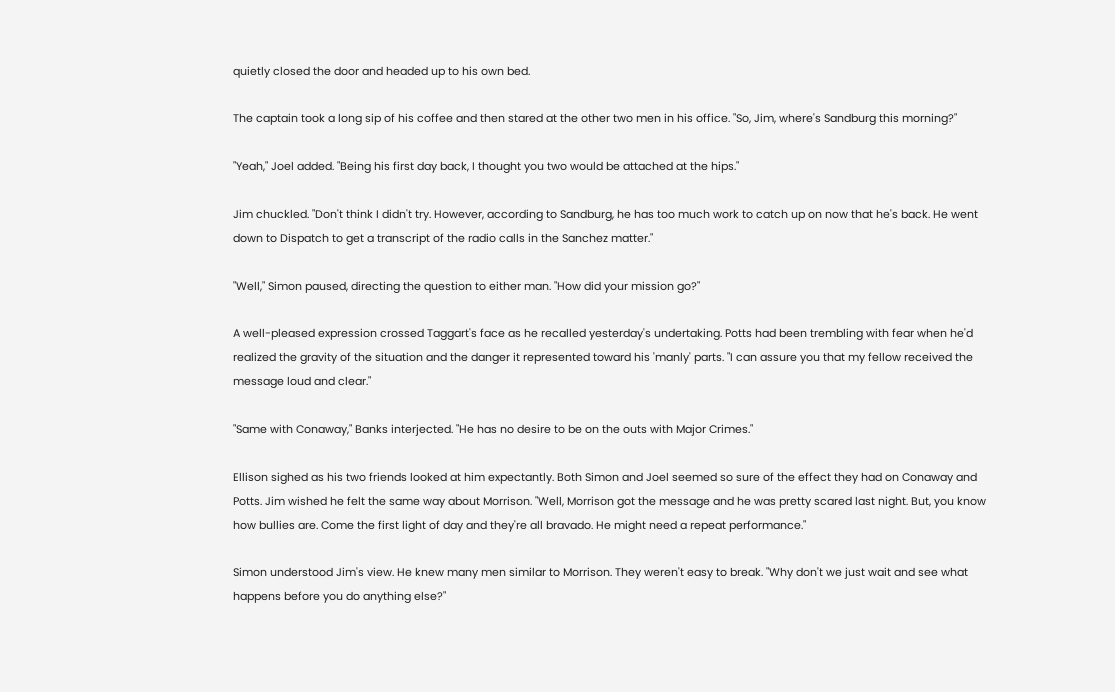quietly closed the door and headed up to his own bed.

The captain took a long sip of his coffee and then stared at the other two men in his office. "So, Jim, where's Sandburg this morning?"

"Yeah," Joel added. "Being his first day back, I thought you two would be attached at the hips."

Jim chuckled. "Don't think I didn't try. However, according to Sandburg, he has too much work to catch up on now that he's back. He went down to Dispatch to get a transcript of the radio calls in the Sanchez matter."

"Well," Simon paused, directing the question to either man. "How did your mission go?"

A well-pleased expression crossed Taggart's face as he recalled yesterday's undertaking. Potts had been trembling with fear when he'd realized the gravity of the situation and the danger it represented toward his 'manly' parts. "I can assure you that my fellow received the message loud and clear."

"Same with Conaway," Banks interjected. "He has no desire to be on the outs with Major Crimes."

Ellison sighed as his two friends looked at him expectantly. Both Simon and Joel seemed so sure of the effect they had on Conaway and Potts. Jim wished he felt the same way about Morrison. "Well, Morrison got the message and he was pretty scared last night. But, you know how bullies are. Come the first light of day and they're all bravado. He might need a repeat performance."

Simon understood Jim's view. He knew many men similar to Morrison. They weren't easy to break. "Why don't we just wait and see what happens before you do anything else?"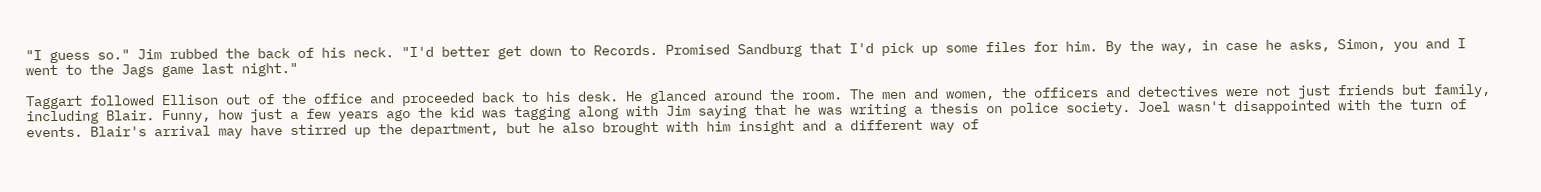"I guess so." Jim rubbed the back of his neck. "I'd better get down to Records. Promised Sandburg that I'd pick up some files for him. By the way, in case he asks, Simon, you and I went to the Jags game last night."

Taggart followed Ellison out of the office and proceeded back to his desk. He glanced around the room. The men and women, the officers and detectives were not just friends but family, including Blair. Funny, how just a few years ago the kid was tagging along with Jim saying that he was writing a thesis on police society. Joel wasn't disappointed with the turn of events. Blair's arrival may have stirred up the department, but he also brought with him insight and a different way of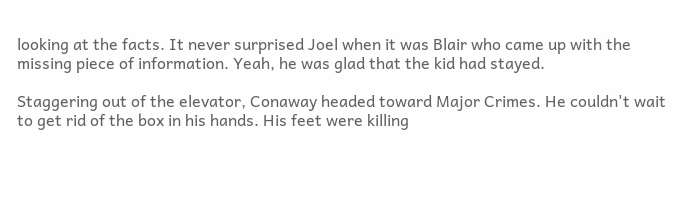looking at the facts. It never surprised Joel when it was Blair who came up with the missing piece of information. Yeah, he was glad that the kid had stayed.

Staggering out of the elevator, Conaway headed toward Major Crimes. He couldn't wait to get rid of the box in his hands. His feet were killing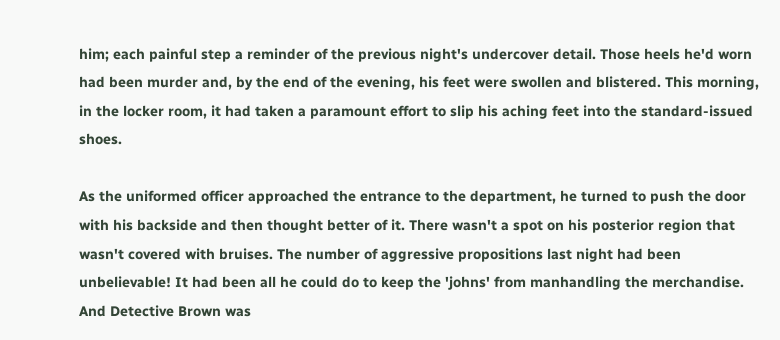him; each painful step a reminder of the previous night's undercover detail. Those heels he'd worn had been murder and, by the end of the evening, his feet were swollen and blistered. This morning, in the locker room, it had taken a paramount effort to slip his aching feet into the standard-issued shoes.

As the uniformed officer approached the entrance to the department, he turned to push the door with his backside and then thought better of it. There wasn't a spot on his posterior region that wasn't covered with bruises. The number of aggressive propositions last night had been unbelievable! It had been all he could do to keep the 'johns' from manhandling the merchandise. And Detective Brown was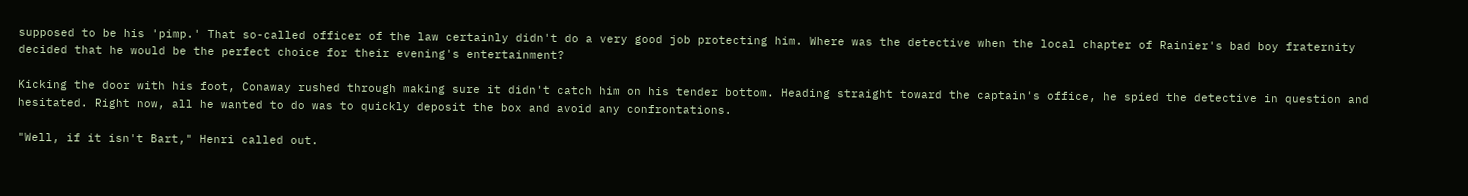supposed to be his 'pimp.' That so-called officer of the law certainly didn't do a very good job protecting him. Where was the detective when the local chapter of Rainier's bad boy fraternity decided that he would be the perfect choice for their evening's entertainment?

Kicking the door with his foot, Conaway rushed through making sure it didn't catch him on his tender bottom. Heading straight toward the captain's office, he spied the detective in question and hesitated. Right now, all he wanted to do was to quickly deposit the box and avoid any confrontations.

"Well, if it isn't Bart," Henri called out.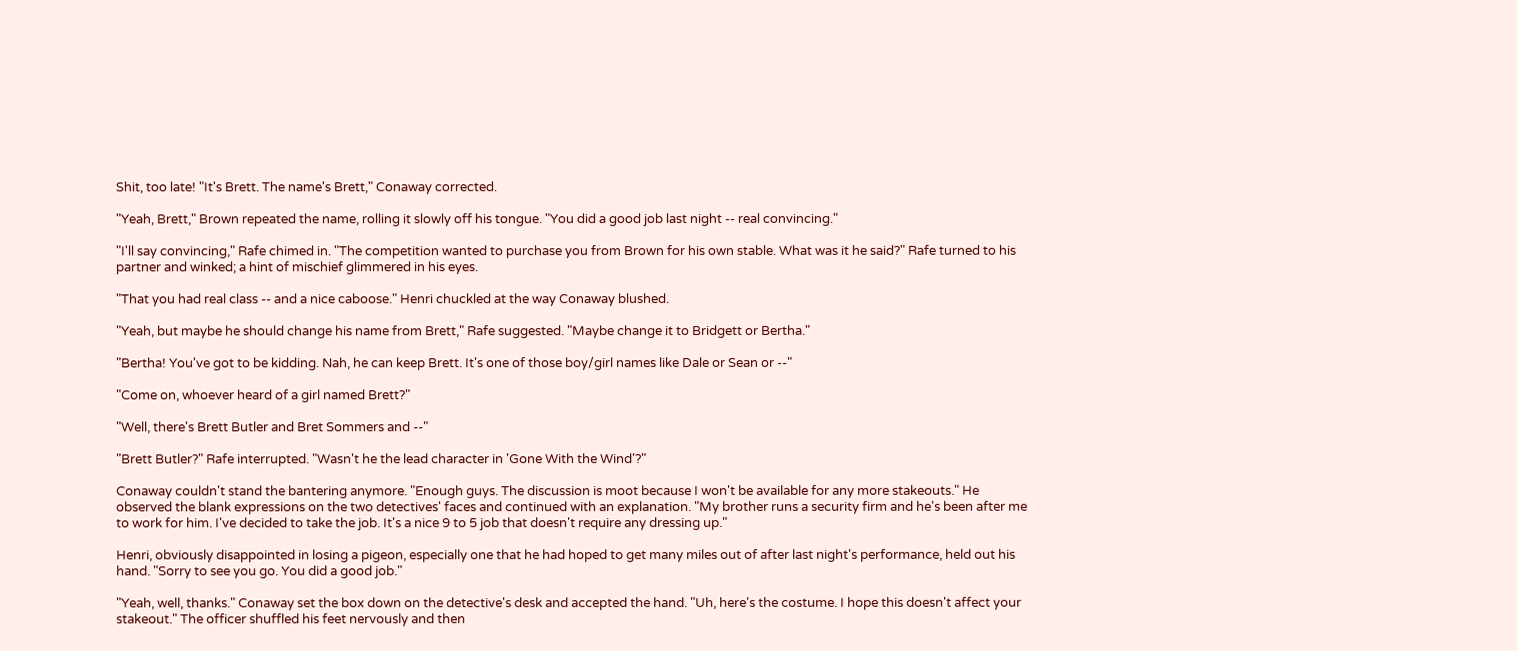Shit, too late! "It's Brett. The name's Brett," Conaway corrected.

"Yeah, Brett," Brown repeated the name, rolling it slowly off his tongue. "You did a good job last night -- real convincing."

"I'll say convincing," Rafe chimed in. "The competition wanted to purchase you from Brown for his own stable. What was it he said?" Rafe turned to his partner and winked; a hint of mischief glimmered in his eyes.

"That you had real class -- and a nice caboose." Henri chuckled at the way Conaway blushed.

"Yeah, but maybe he should change his name from Brett," Rafe suggested. "Maybe change it to Bridgett or Bertha."

"Bertha! You've got to be kidding. Nah, he can keep Brett. It's one of those boy/girl names like Dale or Sean or --"

"Come on, whoever heard of a girl named Brett?"

"Well, there's Brett Butler and Bret Sommers and --"

"Brett Butler?" Rafe interrupted. "Wasn't he the lead character in 'Gone With the Wind'?"

Conaway couldn't stand the bantering anymore. "Enough guys. The discussion is moot because I won't be available for any more stakeouts." He observed the blank expressions on the two detectives' faces and continued with an explanation. "My brother runs a security firm and he's been after me to work for him. I've decided to take the job. It's a nice 9 to 5 job that doesn't require any dressing up."

Henri, obviously disappointed in losing a pigeon, especially one that he had hoped to get many miles out of after last night's performance, held out his hand. "Sorry to see you go. You did a good job."

"Yeah, well, thanks." Conaway set the box down on the detective's desk and accepted the hand. "Uh, here's the costume. I hope this doesn't affect your stakeout." The officer shuffled his feet nervously and then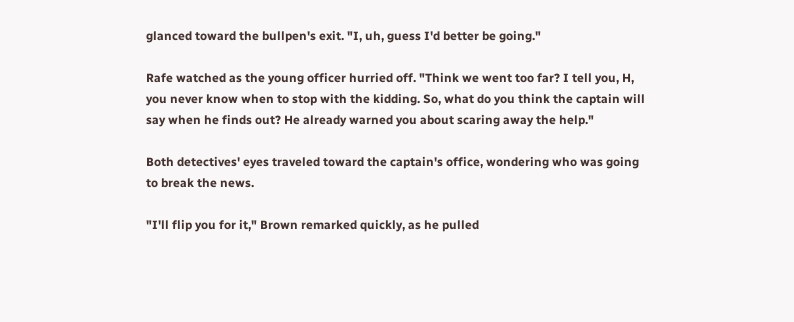glanced toward the bullpen's exit. "I, uh, guess I'd better be going."

Rafe watched as the young officer hurried off. "Think we went too far? I tell you, H, you never know when to stop with the kidding. So, what do you think the captain will say when he finds out? He already warned you about scaring away the help."

Both detectives' eyes traveled toward the captain's office, wondering who was going to break the news.

"I'll flip you for it," Brown remarked quickly, as he pulled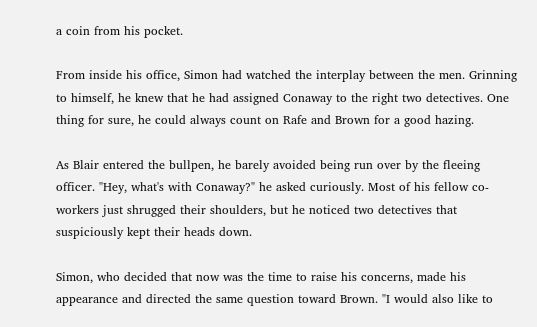a coin from his pocket.

From inside his office, Simon had watched the interplay between the men. Grinning to himself, he knew that he had assigned Conaway to the right two detectives. One thing for sure, he could always count on Rafe and Brown for a good hazing.

As Blair entered the bullpen, he barely avoided being run over by the fleeing officer. "Hey, what's with Conaway?" he asked curiously. Most of his fellow co-workers just shrugged their shoulders, but he noticed two detectives that suspiciously kept their heads down.

Simon, who decided that now was the time to raise his concerns, made his appearance and directed the same question toward Brown. "I would also like to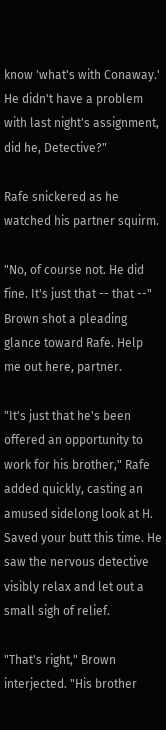know 'what's with Conaway.' He didn't have a problem with last night's assignment, did he, Detective?"

Rafe snickered as he watched his partner squirm.

"No, of course not. He did fine. It's just that -- that --" Brown shot a pleading glance toward Rafe. Help me out here, partner.

"It's just that he's been offered an opportunity to work for his brother," Rafe added quickly, casting an amused sidelong look at H. Saved your butt this time. He saw the nervous detective visibly relax and let out a small sigh of relief.

"That's right," Brown interjected. "His brother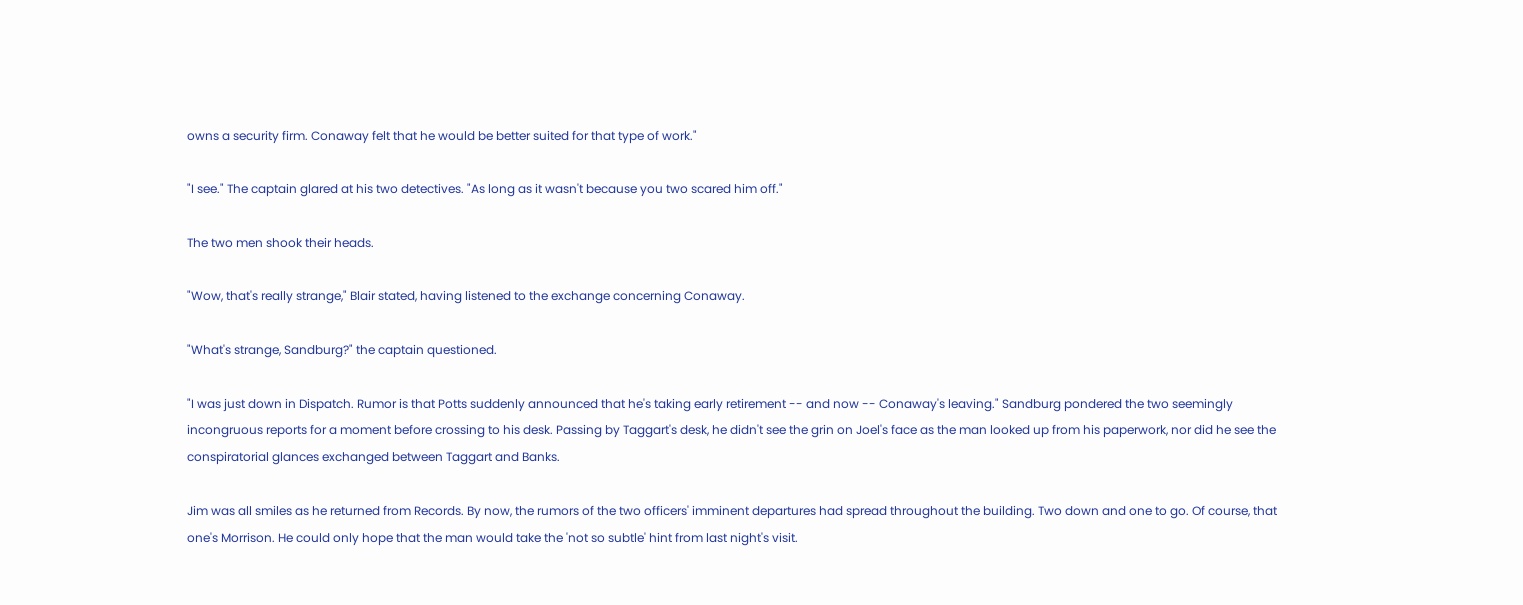owns a security firm. Conaway felt that he would be better suited for that type of work."

"I see." The captain glared at his two detectives. "As long as it wasn't because you two scared him off."

The two men shook their heads.

"Wow, that's really strange," Blair stated, having listened to the exchange concerning Conaway.

"What's strange, Sandburg?" the captain questioned.

"I was just down in Dispatch. Rumor is that Potts suddenly announced that he's taking early retirement -- and now -- Conaway's leaving." Sandburg pondered the two seemingly incongruous reports for a moment before crossing to his desk. Passing by Taggart's desk, he didn't see the grin on Joel's face as the man looked up from his paperwork, nor did he see the conspiratorial glances exchanged between Taggart and Banks.

Jim was all smiles as he returned from Records. By now, the rumors of the two officers' imminent departures had spread throughout the building. Two down and one to go. Of course, that one's Morrison. He could only hope that the man would take the 'not so subtle' hint from last night's visit.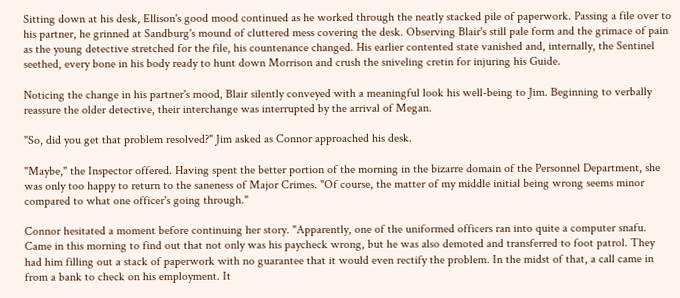Sitting down at his desk, Ellison's good mood continued as he worked through the neatly stacked pile of paperwork. Passing a file over to his partner, he grinned at Sandburg's mound of cluttered mess covering the desk. Observing Blair's still pale form and the grimace of pain as the young detective stretched for the file, his countenance changed. His earlier contented state vanished and, internally, the Sentinel seethed, every bone in his body ready to hunt down Morrison and crush the sniveling cretin for injuring his Guide.

Noticing the change in his partner's mood, Blair silently conveyed with a meaningful look his well-being to Jim. Beginning to verbally reassure the older detective, their interchange was interrupted by the arrival of Megan.

"So, did you get that problem resolved?" Jim asked as Connor approached his desk.

"Maybe," the Inspector offered. Having spent the better portion of the morning in the bizarre domain of the Personnel Department, she was only too happy to return to the saneness of Major Crimes. "Of course, the matter of my middle initial being wrong seems minor compared to what one officer's going through."

Connor hesitated a moment before continuing her story. "Apparently, one of the uniformed officers ran into quite a computer snafu. Came in this morning to find out that not only was his paycheck wrong, but he was also demoted and transferred to foot patrol. They had him filling out a stack of paperwork with no guarantee that it would even rectify the problem. In the midst of that, a call came in from a bank to check on his employment. It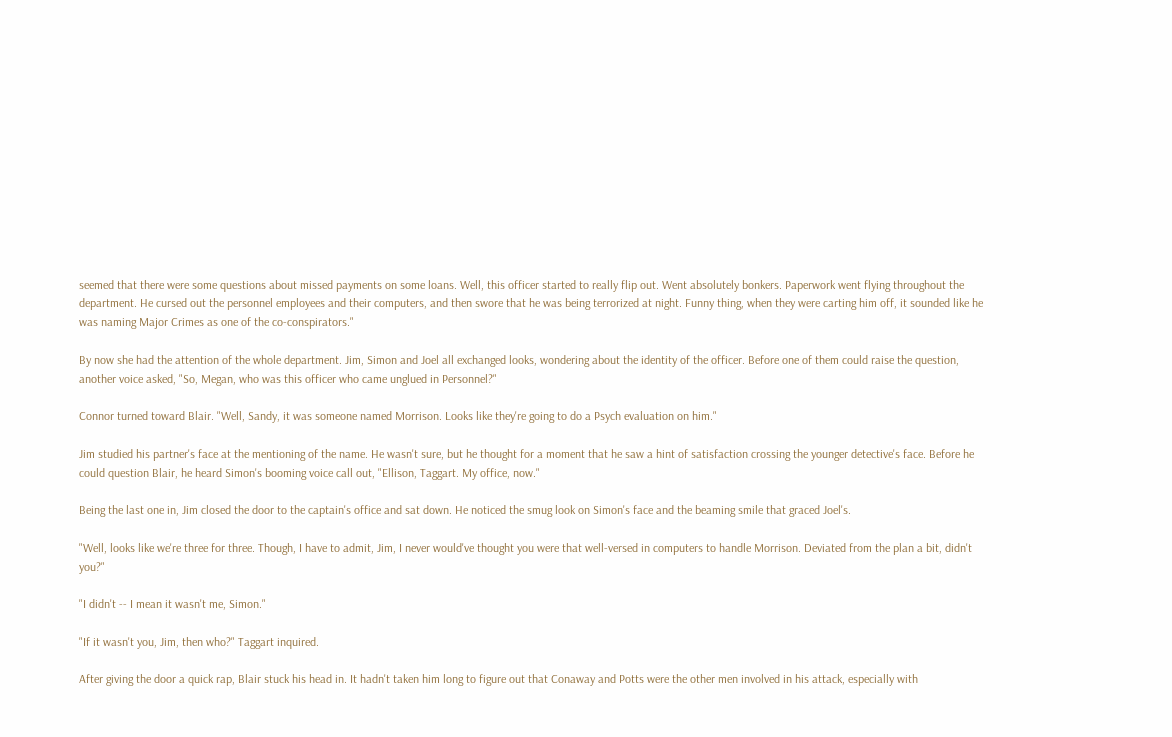seemed that there were some questions about missed payments on some loans. Well, this officer started to really flip out. Went absolutely bonkers. Paperwork went flying throughout the department. He cursed out the personnel employees and their computers, and then swore that he was being terrorized at night. Funny thing, when they were carting him off, it sounded like he was naming Major Crimes as one of the co-conspirators."

By now she had the attention of the whole department. Jim, Simon and Joel all exchanged looks, wondering about the identity of the officer. Before one of them could raise the question, another voice asked, "So, Megan, who was this officer who came unglued in Personnel?"

Connor turned toward Blair. "Well, Sandy, it was someone named Morrison. Looks like they're going to do a Psych evaluation on him."

Jim studied his partner's face at the mentioning of the name. He wasn't sure, but he thought for a moment that he saw a hint of satisfaction crossing the younger detective's face. Before he could question Blair, he heard Simon's booming voice call out, "Ellison, Taggart. My office, now."

Being the last one in, Jim closed the door to the captain's office and sat down. He noticed the smug look on Simon's face and the beaming smile that graced Joel's.

"Well, looks like we're three for three. Though, I have to admit, Jim, I never would've thought you were that well-versed in computers to handle Morrison. Deviated from the plan a bit, didn't you?"

"I didn't -- I mean it wasn't me, Simon."

"If it wasn't you, Jim, then who?" Taggart inquired.

After giving the door a quick rap, Blair stuck his head in. It hadn't taken him long to figure out that Conaway and Potts were the other men involved in his attack, especially with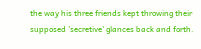the way his three friends kept throwing their supposed 'secretive' glances back and forth.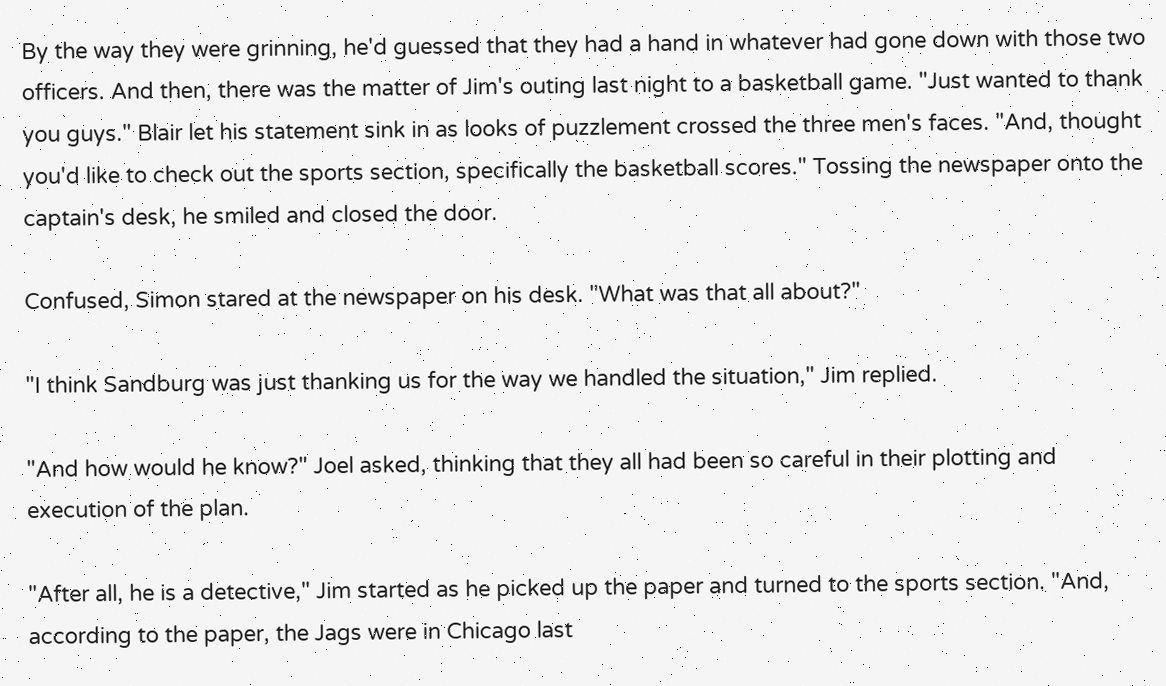By the way they were grinning, he'd guessed that they had a hand in whatever had gone down with those two officers. And then, there was the matter of Jim's outing last night to a basketball game. "Just wanted to thank you guys." Blair let his statement sink in as looks of puzzlement crossed the three men's faces. "And, thought you'd like to check out the sports section, specifically the basketball scores." Tossing the newspaper onto the captain's desk, he smiled and closed the door.

Confused, Simon stared at the newspaper on his desk. "What was that all about?"

"I think Sandburg was just thanking us for the way we handled the situation," Jim replied.

"And how would he know?" Joel asked, thinking that they all had been so careful in their plotting and execution of the plan.

"After all, he is a detective," Jim started as he picked up the paper and turned to the sports section. "And, according to the paper, the Jags were in Chicago last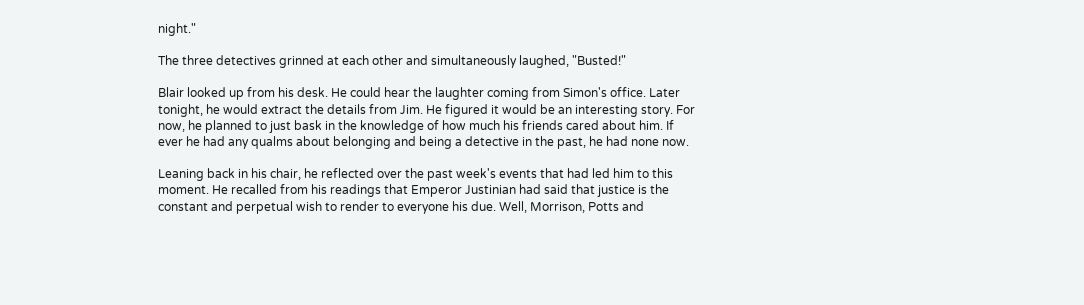night."

The three detectives grinned at each other and simultaneously laughed, "Busted!"

Blair looked up from his desk. He could hear the laughter coming from Simon's office. Later tonight, he would extract the details from Jim. He figured it would be an interesting story. For now, he planned to just bask in the knowledge of how much his friends cared about him. If ever he had any qualms about belonging and being a detective in the past, he had none now.

Leaning back in his chair, he reflected over the past week's events that had led him to this moment. He recalled from his readings that Emperor Justinian had said that justice is the constant and perpetual wish to render to everyone his due. Well, Morrison, Potts and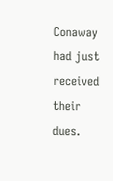Conaway had just received their dues.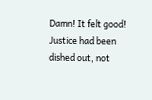Damn! It felt good! Justice had been dished out, not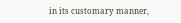in its customary manner,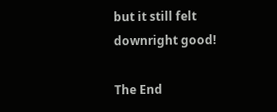but it still felt downright good!

The End